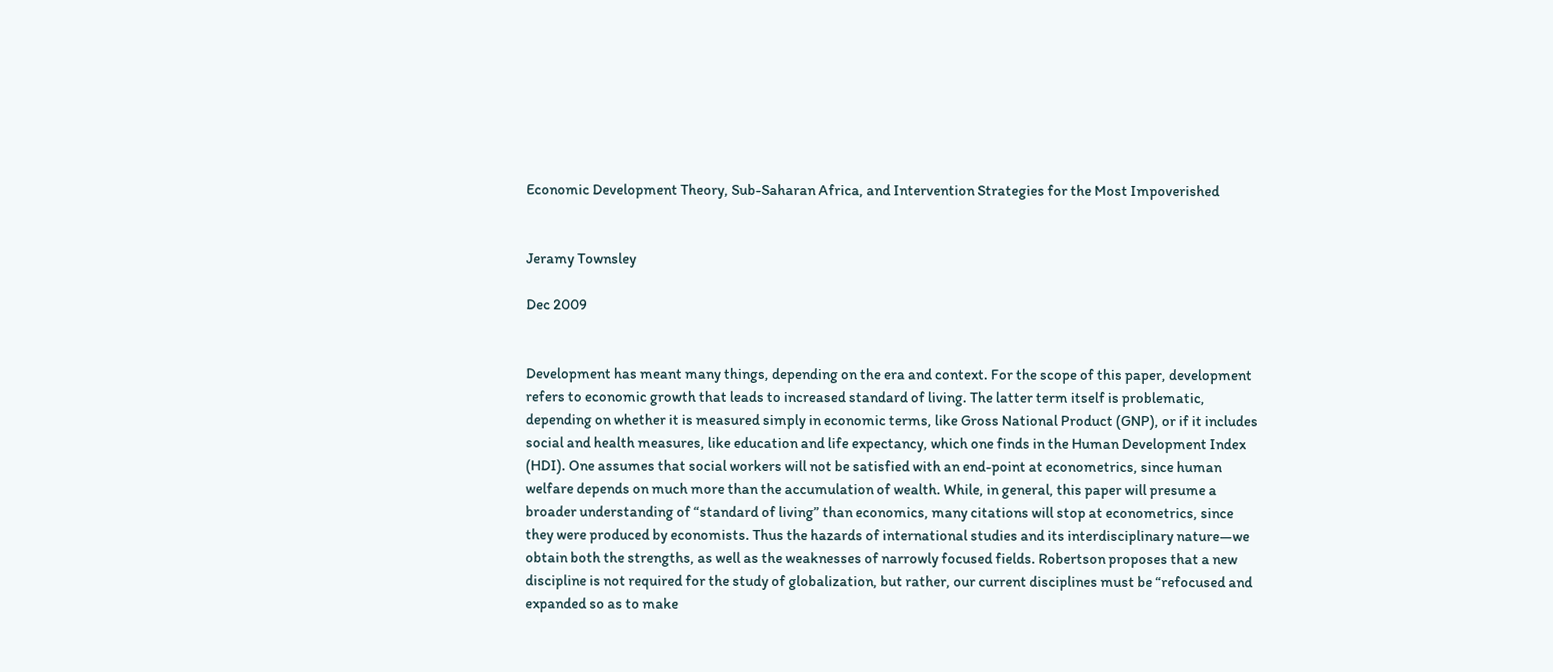Economic Development Theory, Sub-Saharan Africa, and Intervention Strategies for the Most Impoverished


Jeramy Townsley

Dec 2009


Development has meant many things, depending on the era and context. For the scope of this paper, development refers to economic growth that leads to increased standard of living. The latter term itself is problematic, depending on whether it is measured simply in economic terms, like Gross National Product (GNP), or if it includes social and health measures, like education and life expectancy, which one finds in the Human Development Index (HDI). One assumes that social workers will not be satisfied with an end-point at econometrics, since human welfare depends on much more than the accumulation of wealth. While, in general, this paper will presume a broader understanding of “standard of living” than economics, many citations will stop at econometrics, since they were produced by economists. Thus the hazards of international studies and its interdisciplinary nature—we obtain both the strengths, as well as the weaknesses of narrowly focused fields. Robertson proposes that a new discipline is not required for the study of globalization, but rather, our current disciplines must be “refocused and expanded so as to make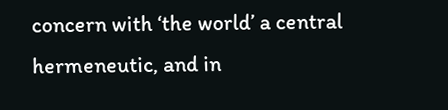concern with ‘the world’ a central hermeneutic, and in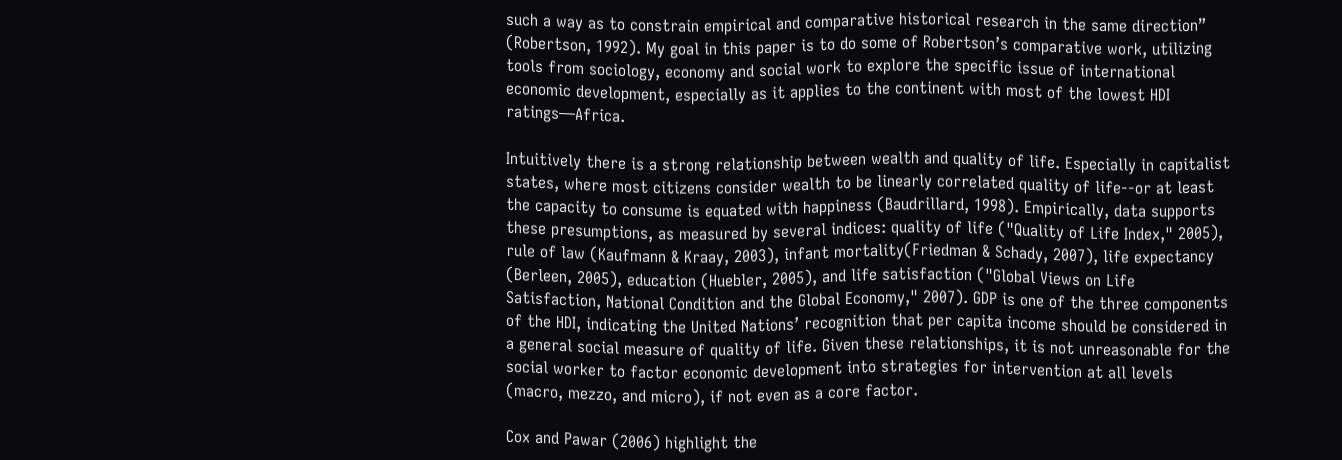such a way as to constrain empirical and comparative historical research in the same direction” (Robertson, 1992). My goal in this paper is to do some of Robertson’s comparative work, utilizing tools from sociology, economy and social work to explore the specific issue of international economic development, especially as it applies to the continent with most of the lowest HDI ratings—Africa.

Intuitively there is a strong relationship between wealth and quality of life. Especially in capitalist states, where most citizens consider wealth to be linearly correlated quality of life--or at least the capacity to consume is equated with happiness (Baudrillard, 1998). Empirically, data supports these presumptions, as measured by several indices: quality of life ("Quality of Life Index," 2005), rule of law (Kaufmann & Kraay, 2003), infant mortality(Friedman & Schady, 2007), life expectancy (Berleen, 2005), education (Huebler, 2005), and life satisfaction ("Global Views on Life Satisfaction, National Condition and the Global Economy," 2007). GDP is one of the three components of the HDI, indicating the United Nations’ recognition that per capita income should be considered in a general social measure of quality of life. Given these relationships, it is not unreasonable for the social worker to factor economic development into strategies for intervention at all levels (macro, mezzo, and micro), if not even as a core factor.

Cox and Pawar (2006) highlight the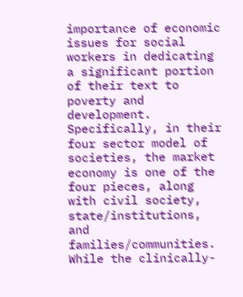importance of economic issues for social workers in dedicating a significant portion of their text to poverty and development. Specifically, in their four sector model of societies, the market economy is one of the four pieces, along with civil society, state/institutions, and families/communities. While the clinically-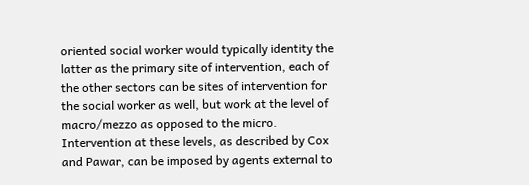oriented social worker would typically identity the latter as the primary site of intervention, each of the other sectors can be sites of intervention for the social worker as well, but work at the level of macro/mezzo as opposed to the micro. Intervention at these levels, as described by Cox and Pawar, can be imposed by agents external to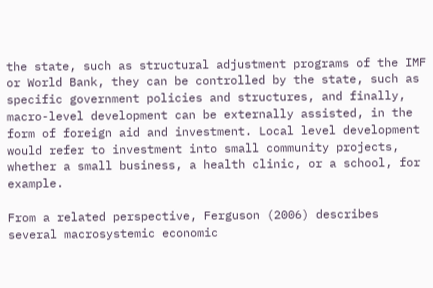the state, such as structural adjustment programs of the IMF or World Bank, they can be controlled by the state, such as specific government policies and structures, and finally, macro-level development can be externally assisted, in the form of foreign aid and investment. Local level development would refer to investment into small community projects, whether a small business, a health clinic, or a school, for example.

From a related perspective, Ferguson (2006) describes several macrosystemic economic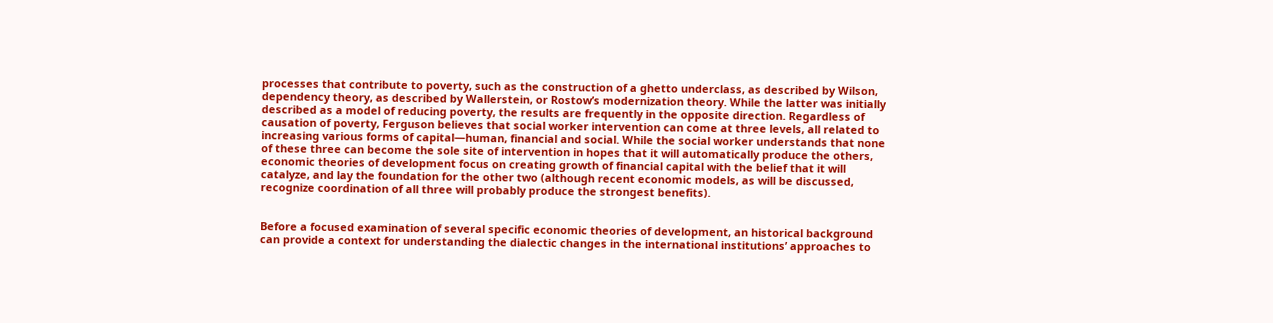processes that contribute to poverty, such as the construction of a ghetto underclass, as described by Wilson, dependency theory, as described by Wallerstein, or Rostow’s modernization theory. While the latter was initially described as a model of reducing poverty, the results are frequently in the opposite direction. Regardless of causation of poverty, Ferguson believes that social worker intervention can come at three levels, all related to increasing various forms of capital—human, financial and social. While the social worker understands that none of these three can become the sole site of intervention in hopes that it will automatically produce the others, economic theories of development focus on creating growth of financial capital with the belief that it will catalyze, and lay the foundation for the other two (although recent economic models, as will be discussed, recognize coordination of all three will probably produce the strongest benefits).


Before a focused examination of several specific economic theories of development, an historical background can provide a context for understanding the dialectic changes in the international institutions’ approaches to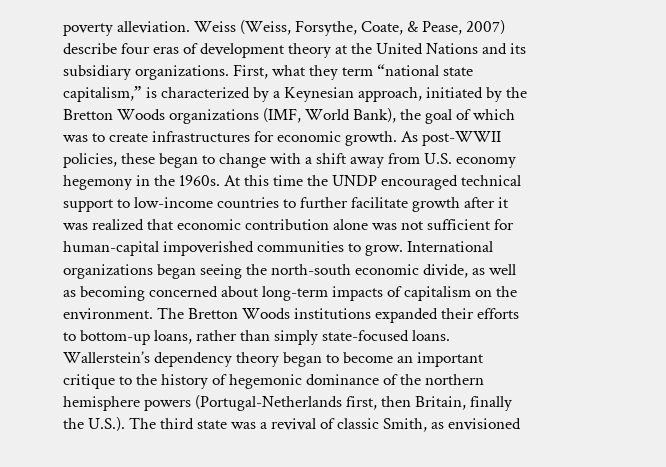poverty alleviation. Weiss (Weiss, Forsythe, Coate, & Pease, 2007) describe four eras of development theory at the United Nations and its subsidiary organizations. First, what they term “national state capitalism,” is characterized by a Keynesian approach, initiated by the Bretton Woods organizations (IMF, World Bank), the goal of which was to create infrastructures for economic growth. As post-WWII policies, these began to change with a shift away from U.S. economy hegemony in the 1960s. At this time the UNDP encouraged technical support to low-income countries to further facilitate growth after it was realized that economic contribution alone was not sufficient for human-capital impoverished communities to grow. International organizations began seeing the north-south economic divide, as well as becoming concerned about long-term impacts of capitalism on the environment. The Bretton Woods institutions expanded their efforts to bottom-up loans, rather than simply state-focused loans. Wallerstein’s dependency theory began to become an important critique to the history of hegemonic dominance of the northern hemisphere powers (Portugal-Netherlands first, then Britain, finally the U.S.). The third state was a revival of classic Smith, as envisioned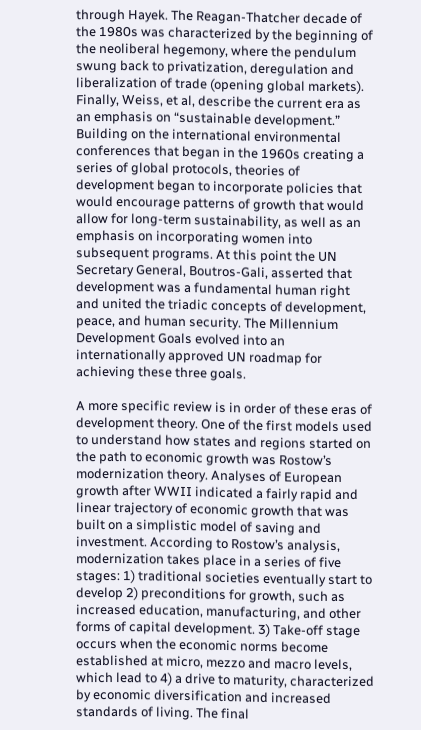through Hayek. The Reagan-Thatcher decade of the 1980s was characterized by the beginning of the neoliberal hegemony, where the pendulum swung back to privatization, deregulation and liberalization of trade (opening global markets). Finally, Weiss, et al, describe the current era as an emphasis on “sustainable development.” Building on the international environmental conferences that began in the 1960s creating a series of global protocols, theories of development began to incorporate policies that would encourage patterns of growth that would allow for long-term sustainability, as well as an emphasis on incorporating women into subsequent programs. At this point the UN Secretary General, Boutros-Gali, asserted that development was a fundamental human right and united the triadic concepts of development, peace, and human security. The Millennium Development Goals evolved into an internationally approved UN roadmap for achieving these three goals.

A more specific review is in order of these eras of development theory. One of the first models used to understand how states and regions started on the path to economic growth was Rostow’s modernization theory. Analyses of European growth after WWII indicated a fairly rapid and linear trajectory of economic growth that was built on a simplistic model of saving and investment. According to Rostow’s analysis, modernization takes place in a series of five stages: 1) traditional societies eventually start to develop 2) preconditions for growth, such as increased education, manufacturing, and other forms of capital development. 3) Take-off stage occurs when the economic norms become established at micro, mezzo and macro levels, which lead to 4) a drive to maturity, characterized by economic diversification and increased standards of living. The final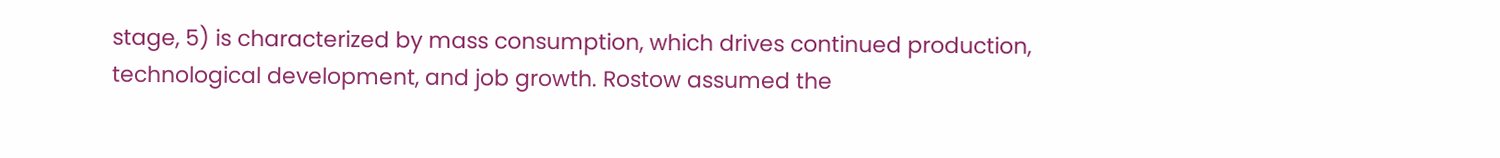stage, 5) is characterized by mass consumption, which drives continued production, technological development, and job growth. Rostow assumed the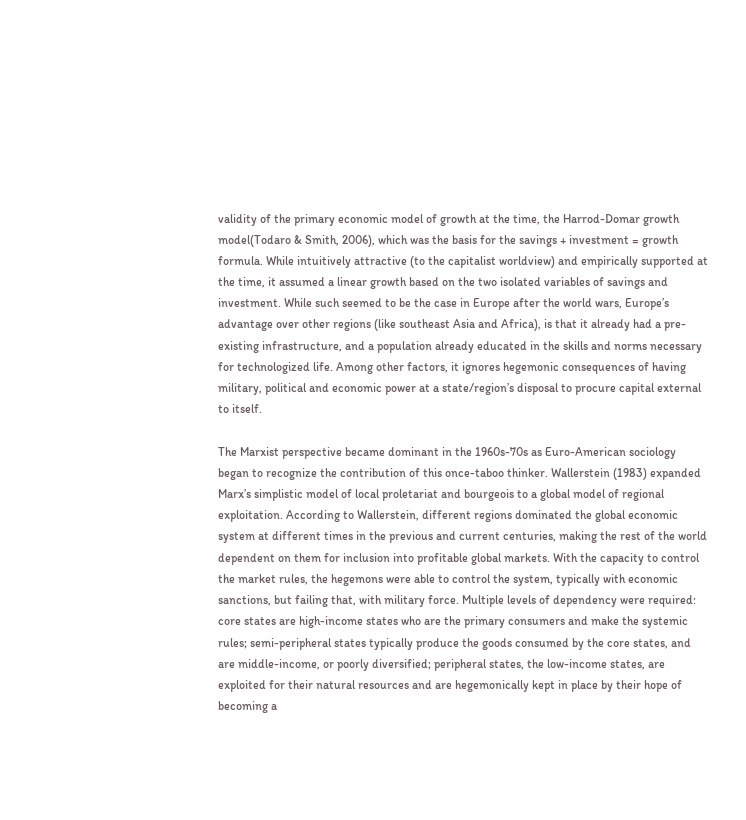validity of the primary economic model of growth at the time, the Harrod-Domar growth model(Todaro & Smith, 2006), which was the basis for the savings + investment = growth formula. While intuitively attractive (to the capitalist worldview) and empirically supported at the time, it assumed a linear growth based on the two isolated variables of savings and investment. While such seemed to be the case in Europe after the world wars, Europe’s advantage over other regions (like southeast Asia and Africa), is that it already had a pre-existing infrastructure, and a population already educated in the skills and norms necessary for technologized life. Among other factors, it ignores hegemonic consequences of having military, political and economic power at a state/region’s disposal to procure capital external to itself.

The Marxist perspective became dominant in the 1960s-70s as Euro-American sociology began to recognize the contribution of this once-taboo thinker. Wallerstein (1983) expanded Marx’s simplistic model of local proletariat and bourgeois to a global model of regional exploitation. According to Wallerstein, different regions dominated the global economic system at different times in the previous and current centuries, making the rest of the world dependent on them for inclusion into profitable global markets. With the capacity to control the market rules, the hegemons were able to control the system, typically with economic sanctions, but failing that, with military force. Multiple levels of dependency were required: core states are high-income states who are the primary consumers and make the systemic rules; semi-peripheral states typically produce the goods consumed by the core states, and are middle-income, or poorly diversified; peripheral states, the low-income states, are exploited for their natural resources and are hegemonically kept in place by their hope of becoming a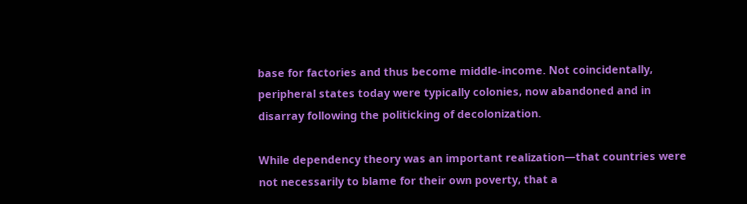base for factories and thus become middle-income. Not coincidentally, peripheral states today were typically colonies, now abandoned and in disarray following the politicking of decolonization.

While dependency theory was an important realization—that countries were not necessarily to blame for their own poverty, that a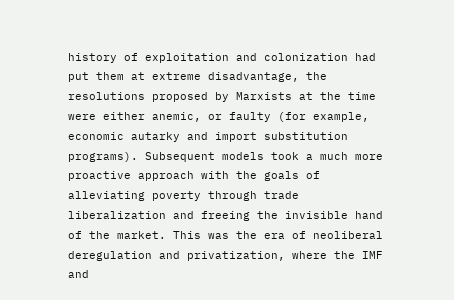history of exploitation and colonization had put them at extreme disadvantage, the resolutions proposed by Marxists at the time were either anemic, or faulty (for example, economic autarky and import substitution programs). Subsequent models took a much more proactive approach with the goals of alleviating poverty through trade liberalization and freeing the invisible hand of the market. This was the era of neoliberal deregulation and privatization, where the IMF and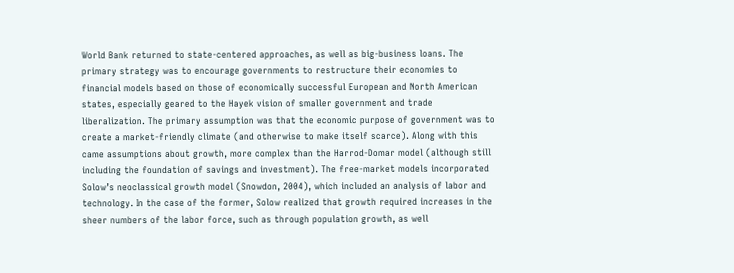World Bank returned to state-centered approaches, as well as big-business loans. The primary strategy was to encourage governments to restructure their economies to financial models based on those of economically successful European and North American states, especially geared to the Hayek vision of smaller government and trade liberalization. The primary assumption was that the economic purpose of government was to create a market-friendly climate (and otherwise to make itself scarce). Along with this came assumptions about growth, more complex than the Harrod-Domar model (although still including the foundation of savings and investment). The free-market models incorporated Solow’s neoclassical growth model (Snowdon, 2004), which included an analysis of labor and technology. In the case of the former, Solow realized that growth required increases in the sheer numbers of the labor force, such as through population growth, as well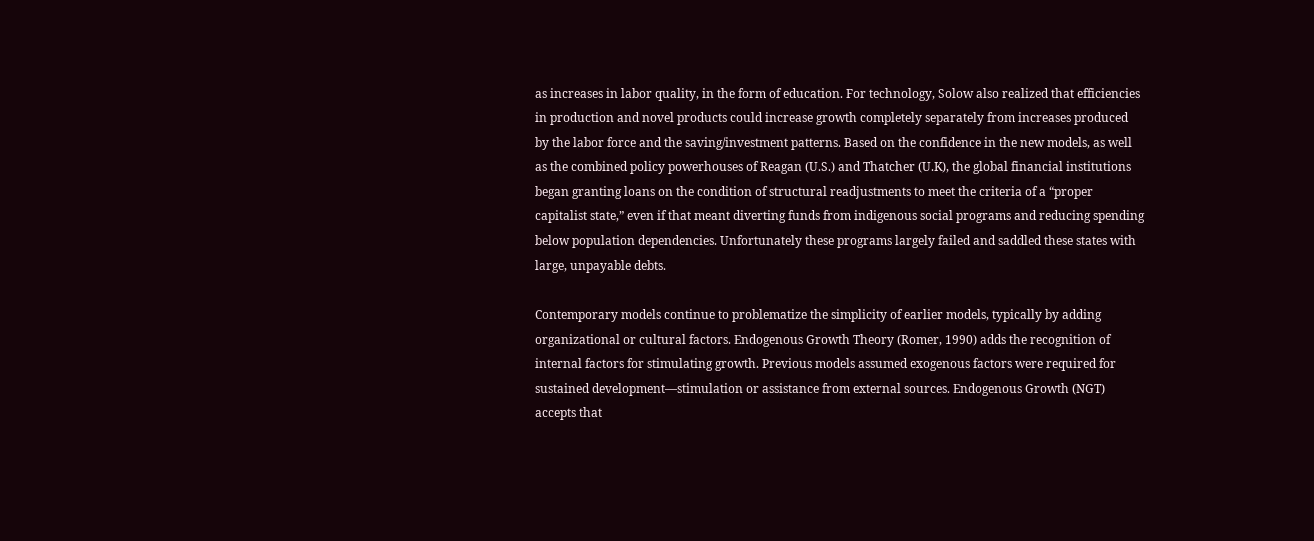as increases in labor quality, in the form of education. For technology, Solow also realized that efficiencies in production and novel products could increase growth completely separately from increases produced by the labor force and the saving/investment patterns. Based on the confidence in the new models, as well as the combined policy powerhouses of Reagan (U.S.) and Thatcher (U.K), the global financial institutions began granting loans on the condition of structural readjustments to meet the criteria of a “proper capitalist state,” even if that meant diverting funds from indigenous social programs and reducing spending below population dependencies. Unfortunately these programs largely failed and saddled these states with large, unpayable debts.

Contemporary models continue to problematize the simplicity of earlier models, typically by adding organizational or cultural factors. Endogenous Growth Theory (Romer, 1990) adds the recognition of internal factors for stimulating growth. Previous models assumed exogenous factors were required for sustained development—stimulation or assistance from external sources. Endogenous Growth (NGT) accepts that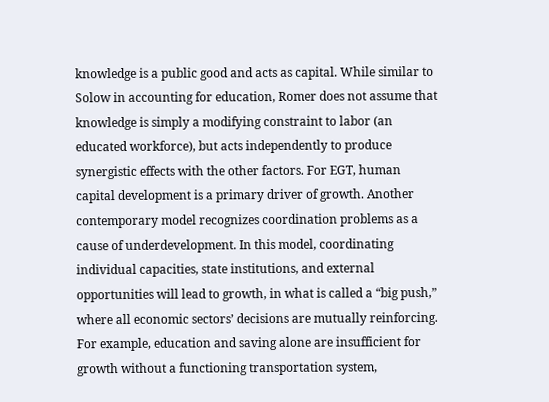knowledge is a public good and acts as capital. While similar to Solow in accounting for education, Romer does not assume that knowledge is simply a modifying constraint to labor (an educated workforce), but acts independently to produce synergistic effects with the other factors. For EGT, human capital development is a primary driver of growth. Another contemporary model recognizes coordination problems as a cause of underdevelopment. In this model, coordinating individual capacities, state institutions, and external opportunities will lead to growth, in what is called a “big push,” where all economic sectors’ decisions are mutually reinforcing. For example, education and saving alone are insufficient for growth without a functioning transportation system,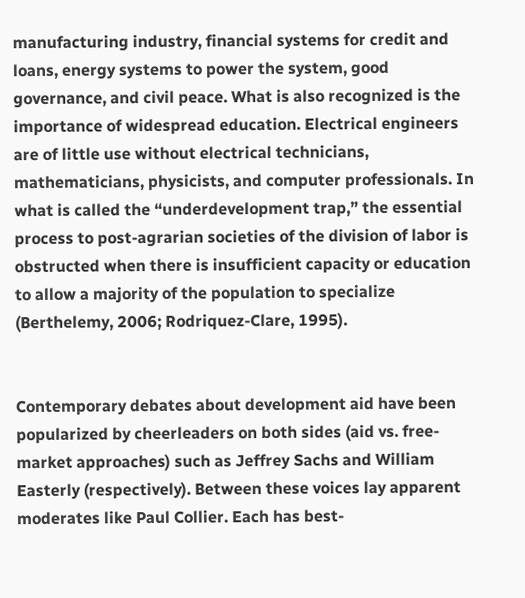manufacturing industry, financial systems for credit and loans, energy systems to power the system, good governance, and civil peace. What is also recognized is the importance of widespread education. Electrical engineers are of little use without electrical technicians, mathematicians, physicists, and computer professionals. In what is called the “underdevelopment trap,” the essential process to post-agrarian societies of the division of labor is obstructed when there is insufficient capacity or education to allow a majority of the population to specialize (Berthelemy, 2006; Rodriquez-Clare, 1995).


Contemporary debates about development aid have been popularized by cheerleaders on both sides (aid vs. free-market approaches) such as Jeffrey Sachs and William Easterly (respectively). Between these voices lay apparent moderates like Paul Collier. Each has best-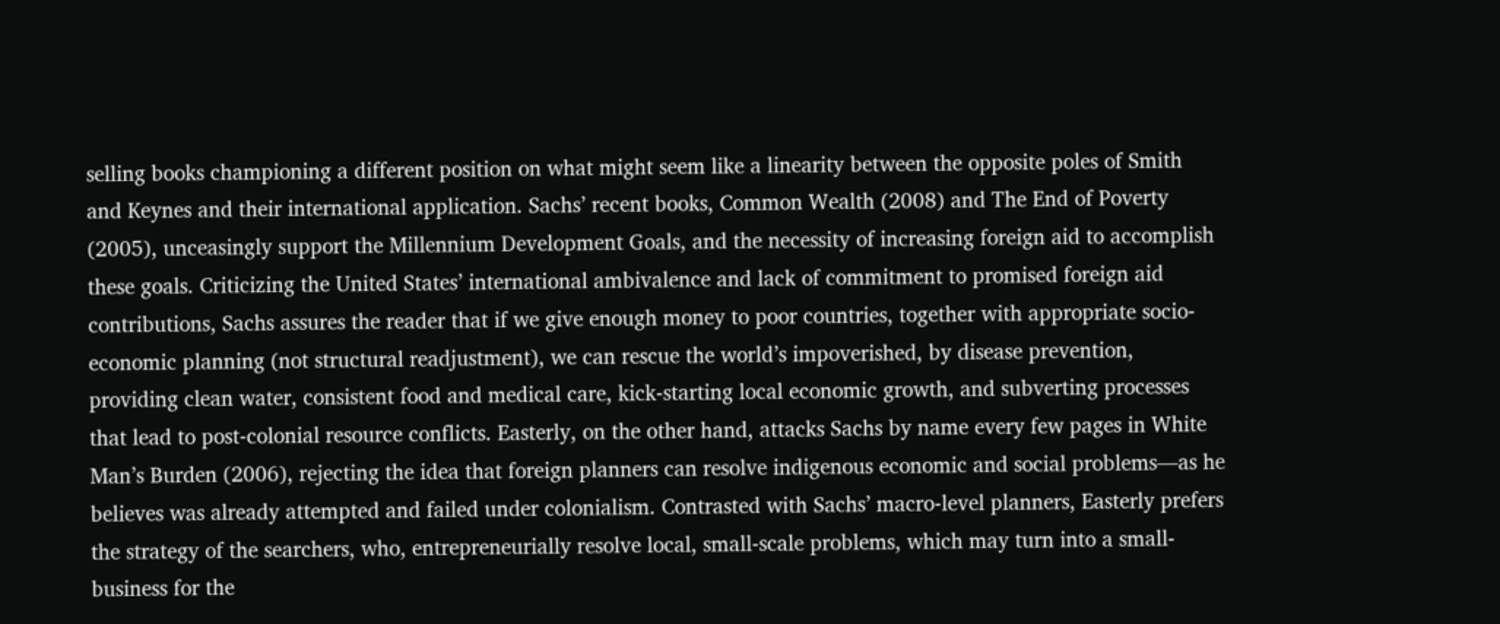selling books championing a different position on what might seem like a linearity between the opposite poles of Smith and Keynes and their international application. Sachs’ recent books, Common Wealth (2008) and The End of Poverty (2005), unceasingly support the Millennium Development Goals, and the necessity of increasing foreign aid to accomplish these goals. Criticizing the United States’ international ambivalence and lack of commitment to promised foreign aid contributions, Sachs assures the reader that if we give enough money to poor countries, together with appropriate socio-economic planning (not structural readjustment), we can rescue the world’s impoverished, by disease prevention, providing clean water, consistent food and medical care, kick-starting local economic growth, and subverting processes that lead to post-colonial resource conflicts. Easterly, on the other hand, attacks Sachs by name every few pages in White Man’s Burden (2006), rejecting the idea that foreign planners can resolve indigenous economic and social problems—as he believes was already attempted and failed under colonialism. Contrasted with Sachs’ macro-level planners, Easterly prefers the strategy of the searchers, who, entrepreneurially resolve local, small-scale problems, which may turn into a small-business for the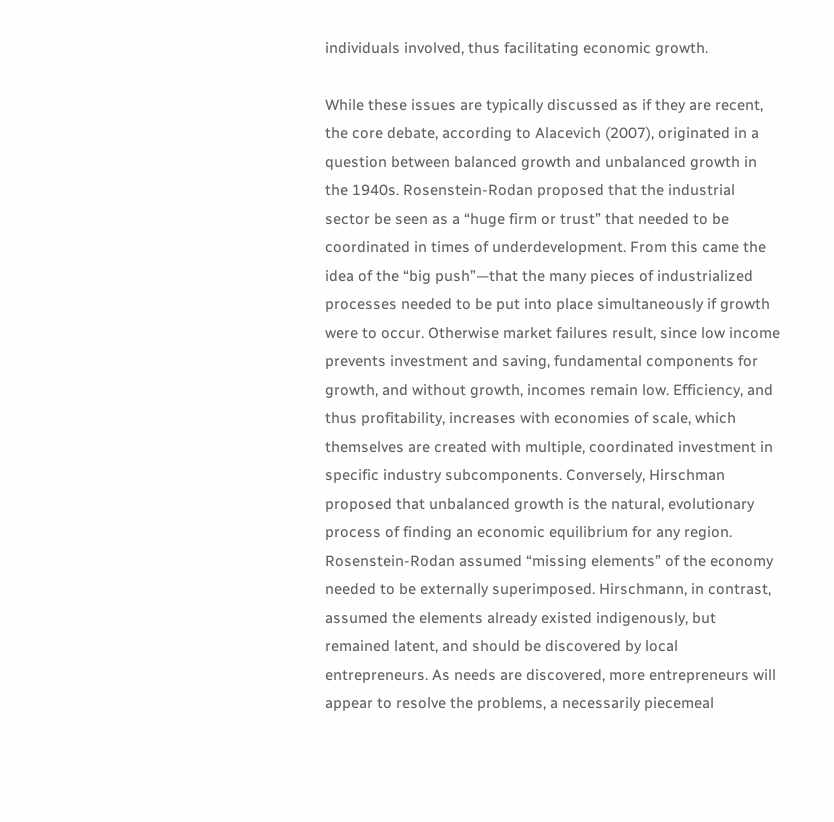individuals involved, thus facilitating economic growth.

While these issues are typically discussed as if they are recent, the core debate, according to Alacevich (2007), originated in a question between balanced growth and unbalanced growth in the 1940s. Rosenstein-Rodan proposed that the industrial sector be seen as a “huge firm or trust” that needed to be coordinated in times of underdevelopment. From this came the idea of the “big push”—that the many pieces of industrialized processes needed to be put into place simultaneously if growth were to occur. Otherwise market failures result, since low income prevents investment and saving, fundamental components for growth, and without growth, incomes remain low. Efficiency, and thus profitability, increases with economies of scale, which themselves are created with multiple, coordinated investment in specific industry subcomponents. Conversely, Hirschman proposed that unbalanced growth is the natural, evolutionary process of finding an economic equilibrium for any region. Rosenstein-Rodan assumed “missing elements” of the economy needed to be externally superimposed. Hirschmann, in contrast, assumed the elements already existed indigenously, but remained latent, and should be discovered by local entrepreneurs. As needs are discovered, more entrepreneurs will appear to resolve the problems, a necessarily piecemeal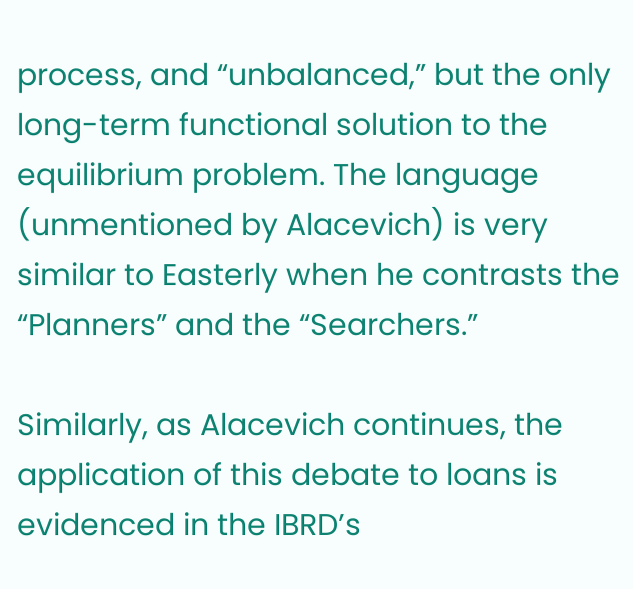process, and “unbalanced,” but the only long-term functional solution to the equilibrium problem. The language (unmentioned by Alacevich) is very similar to Easterly when he contrasts the “Planners” and the “Searchers.”

Similarly, as Alacevich continues, the application of this debate to loans is evidenced in the IBRD’s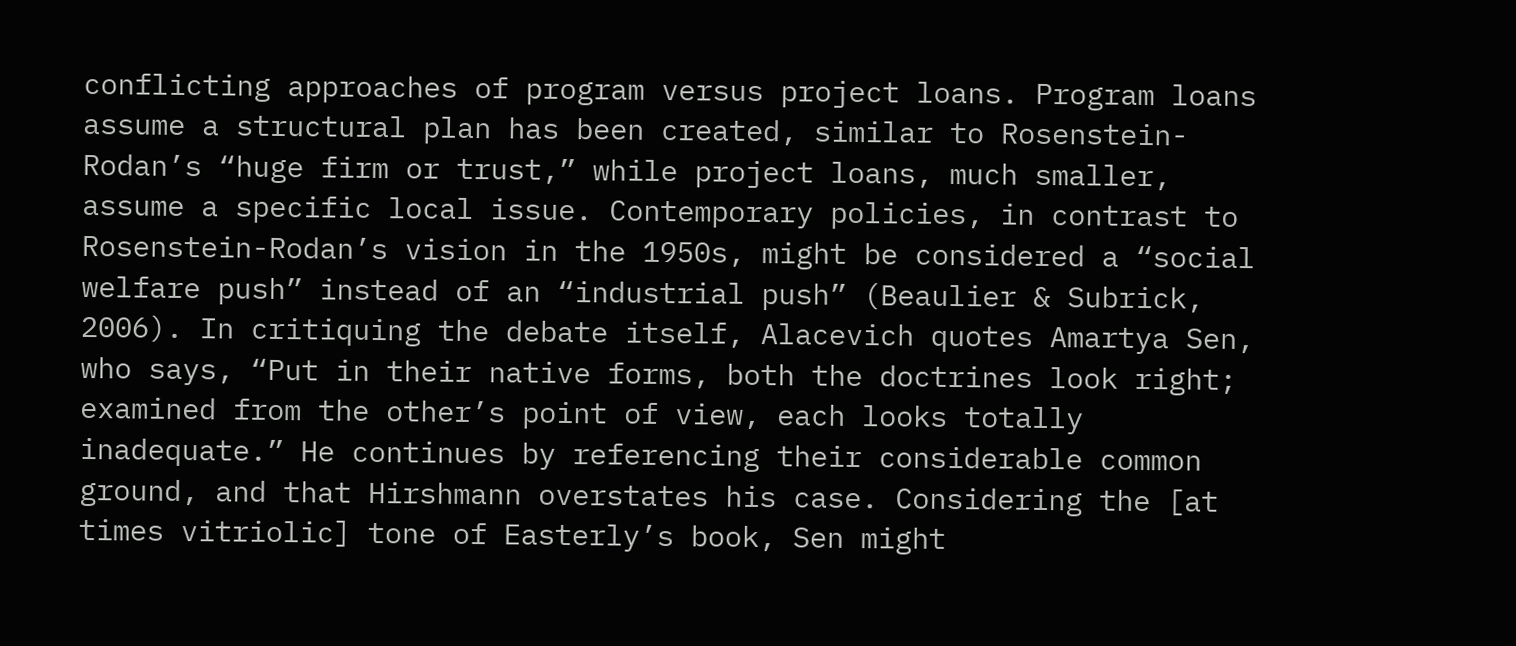conflicting approaches of program versus project loans. Program loans assume a structural plan has been created, similar to Rosenstein-Rodan’s “huge firm or trust,” while project loans, much smaller, assume a specific local issue. Contemporary policies, in contrast to Rosenstein-Rodan’s vision in the 1950s, might be considered a “social welfare push” instead of an “industrial push” (Beaulier & Subrick, 2006). In critiquing the debate itself, Alacevich quotes Amartya Sen, who says, “Put in their native forms, both the doctrines look right; examined from the other’s point of view, each looks totally inadequate.” He continues by referencing their considerable common ground, and that Hirshmann overstates his case. Considering the [at times vitriolic] tone of Easterly’s book, Sen might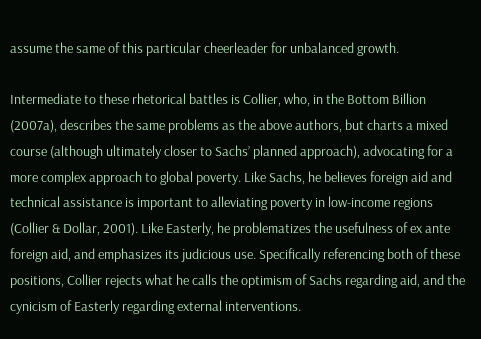assume the same of this particular cheerleader for unbalanced growth.

Intermediate to these rhetorical battles is Collier, who, in the Bottom Billion (2007a), describes the same problems as the above authors, but charts a mixed course (although ultimately closer to Sachs’ planned approach), advocating for a more complex approach to global poverty. Like Sachs, he believes foreign aid and technical assistance is important to alleviating poverty in low-income regions (Collier & Dollar, 2001). Like Easterly, he problematizes the usefulness of ex ante foreign aid, and emphasizes its judicious use. Specifically referencing both of these positions, Collier rejects what he calls the optimism of Sachs regarding aid, and the cynicism of Easterly regarding external interventions.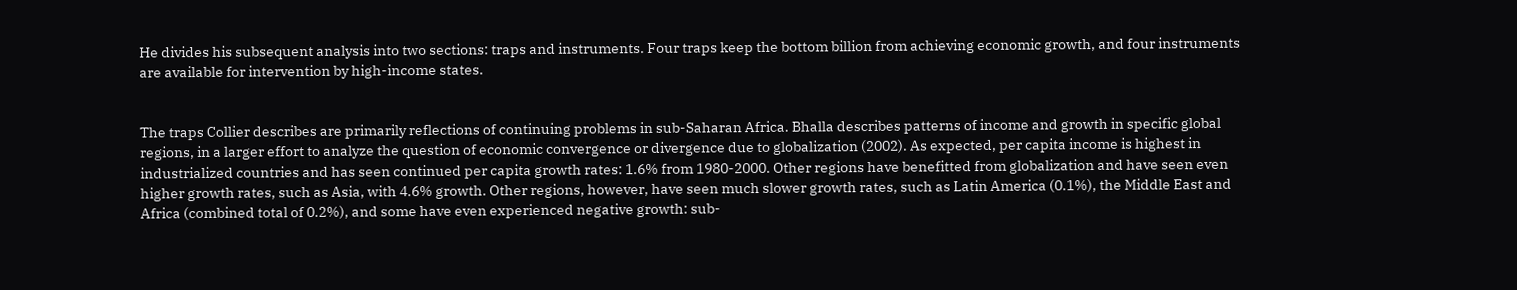He divides his subsequent analysis into two sections: traps and instruments. Four traps keep the bottom billion from achieving economic growth, and four instruments are available for intervention by high-income states.


The traps Collier describes are primarily reflections of continuing problems in sub-Saharan Africa. Bhalla describes patterns of income and growth in specific global regions, in a larger effort to analyze the question of economic convergence or divergence due to globalization (2002). As expected, per capita income is highest in industrialized countries and has seen continued per capita growth rates: 1.6% from 1980-2000. Other regions have benefitted from globalization and have seen even higher growth rates, such as Asia, with 4.6% growth. Other regions, however, have seen much slower growth rates, such as Latin America (0.1%), the Middle East and Africa (combined total of 0.2%), and some have even experienced negative growth: sub-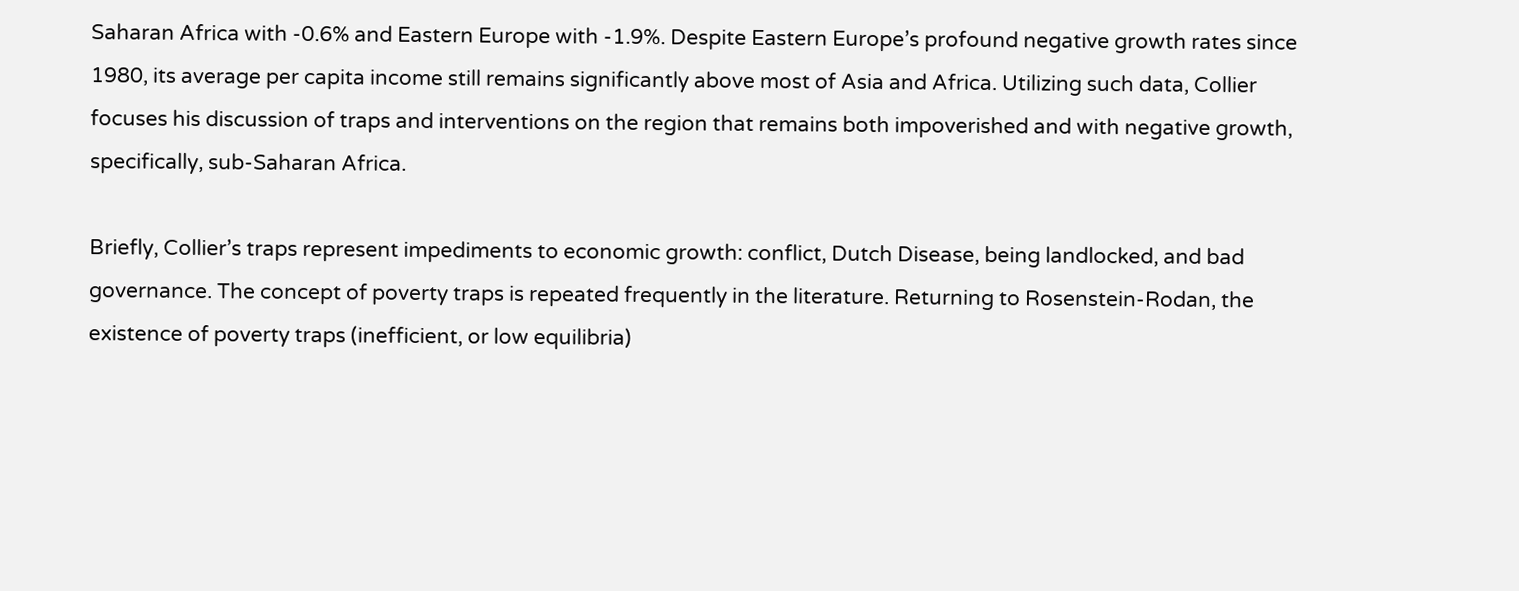Saharan Africa with -0.6% and Eastern Europe with -1.9%. Despite Eastern Europe’s profound negative growth rates since 1980, its average per capita income still remains significantly above most of Asia and Africa. Utilizing such data, Collier focuses his discussion of traps and interventions on the region that remains both impoverished and with negative growth, specifically, sub-Saharan Africa.

Briefly, Collier’s traps represent impediments to economic growth: conflict, Dutch Disease, being landlocked, and bad governance. The concept of poverty traps is repeated frequently in the literature. Returning to Rosenstein-Rodan, the existence of poverty traps (inefficient, or low equilibria)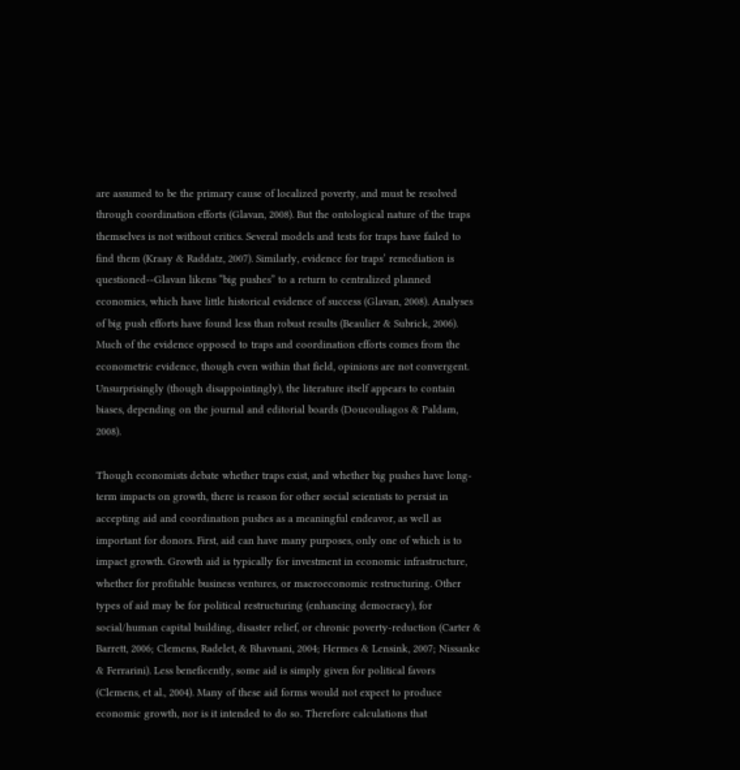are assumed to be the primary cause of localized poverty, and must be resolved through coordination efforts (Glavan, 2008). But the ontological nature of the traps themselves is not without critics. Several models and tests for traps have failed to find them (Kraay & Raddatz, 2007). Similarly, evidence for traps’ remediation is questioned--Glavan likens “big pushes” to a return to centralized planned economies, which have little historical evidence of success (Glavan, 2008). Analyses of big push efforts have found less than robust results (Beaulier & Subrick, 2006). Much of the evidence opposed to traps and coordination efforts comes from the econometric evidence, though even within that field, opinions are not convergent. Unsurprisingly (though disappointingly), the literature itself appears to contain biases, depending on the journal and editorial boards (Doucouliagos & Paldam, 2008).

Though economists debate whether traps exist, and whether big pushes have long-term impacts on growth, there is reason for other social scientists to persist in accepting aid and coordination pushes as a meaningful endeavor, as well as important for donors. First, aid can have many purposes, only one of which is to impact growth. Growth aid is typically for investment in economic infrastructure, whether for profitable business ventures, or macroeconomic restructuring. Other types of aid may be for political restructuring (enhancing democracy), for social/human capital building, disaster relief, or chronic poverty-reduction (Carter & Barrett, 2006; Clemens, Radelet, & Bhavnani, 2004; Hermes & Lensink, 2007; Nissanke & Ferrarini). Less beneficently, some aid is simply given for political favors (Clemens, et al., 2004). Many of these aid forms would not expect to produce economic growth, nor is it intended to do so. Therefore calculations that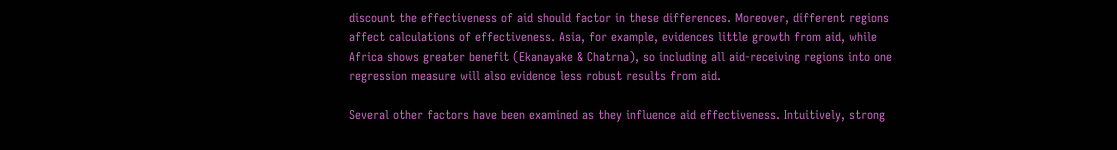discount the effectiveness of aid should factor in these differences. Moreover, different regions affect calculations of effectiveness. Asia, for example, evidences little growth from aid, while Africa shows greater benefit (Ekanayake & Chatrna), so including all aid-receiving regions into one regression measure will also evidence less robust results from aid.

Several other factors have been examined as they influence aid effectiveness. Intuitively, strong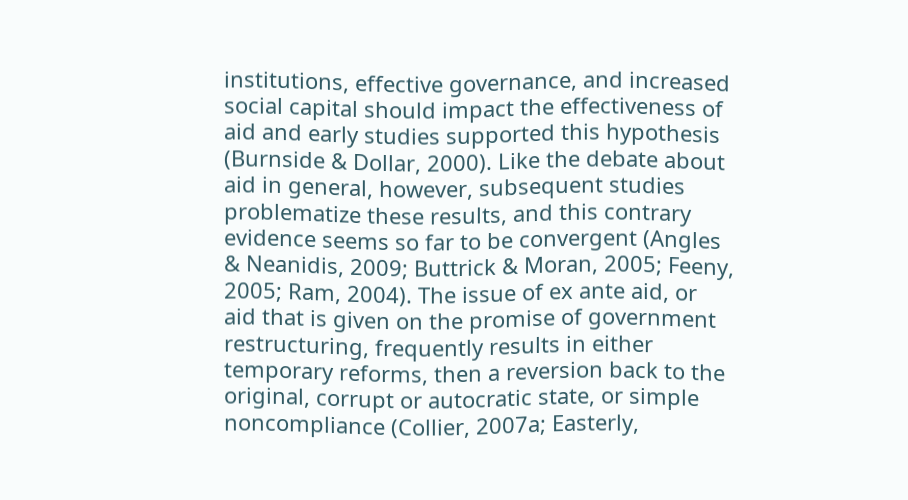institutions, effective governance, and increased social capital should impact the effectiveness of aid and early studies supported this hypothesis (Burnside & Dollar, 2000). Like the debate about aid in general, however, subsequent studies problematize these results, and this contrary evidence seems so far to be convergent (Angles & Neanidis, 2009; Buttrick & Moran, 2005; Feeny, 2005; Ram, 2004). The issue of ex ante aid, or aid that is given on the promise of government restructuring, frequently results in either temporary reforms, then a reversion back to the original, corrupt or autocratic state, or simple noncompliance (Collier, 2007a; Easterly,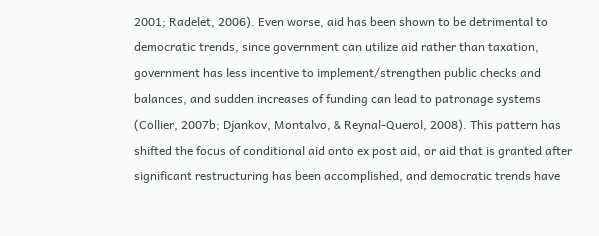2001; Radelet, 2006). Even worse, aid has been shown to be detrimental to democratic trends, since government can utilize aid rather than taxation, government has less incentive to implement/strengthen public checks and balances, and sudden increases of funding can lead to patronage systems (Collier, 2007b; Djankov, Montalvo, & Reynal-Querol, 2008). This pattern has shifted the focus of conditional aid onto ex post aid, or aid that is granted after significant restructuring has been accomplished, and democratic trends have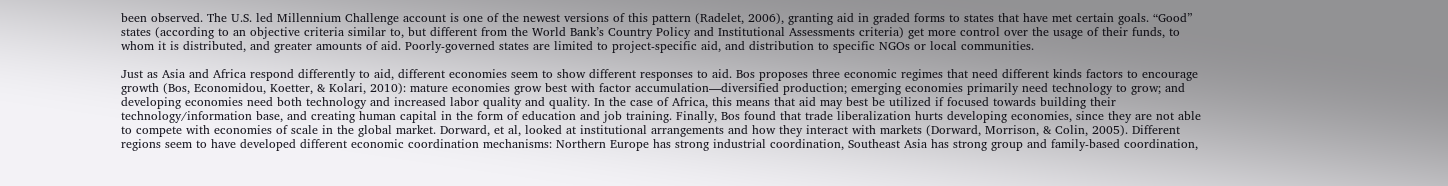been observed. The U.S. led Millennium Challenge account is one of the newest versions of this pattern (Radelet, 2006), granting aid in graded forms to states that have met certain goals. “Good” states (according to an objective criteria similar to, but different from the World Bank’s Country Policy and Institutional Assessments criteria) get more control over the usage of their funds, to whom it is distributed, and greater amounts of aid. Poorly-governed states are limited to project-specific aid, and distribution to specific NGOs or local communities.

Just as Asia and Africa respond differently to aid, different economies seem to show different responses to aid. Bos proposes three economic regimes that need different kinds factors to encourage growth (Bos, Economidou, Koetter, & Kolari, 2010): mature economies grow best with factor accumulation—diversified production; emerging economies primarily need technology to grow; and developing economies need both technology and increased labor quality and quality. In the case of Africa, this means that aid may best be utilized if focused towards building their technology/information base, and creating human capital in the form of education and job training. Finally, Bos found that trade liberalization hurts developing economies, since they are not able to compete with economies of scale in the global market. Dorward, et al, looked at institutional arrangements and how they interact with markets (Dorward, Morrison, & Colin, 2005). Different regions seem to have developed different economic coordination mechanisms: Northern Europe has strong industrial coordination, Southeast Asia has strong group and family-based coordination,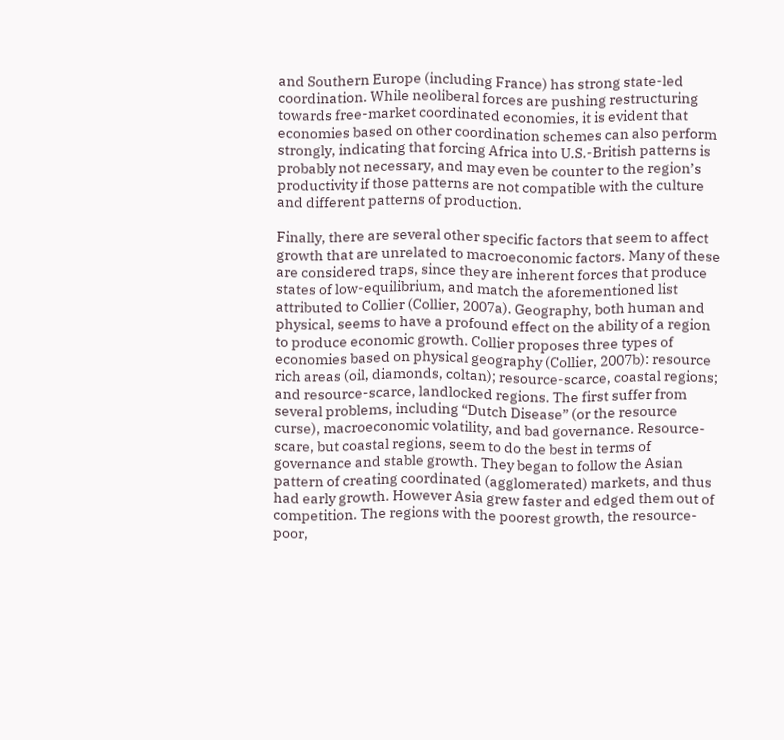and Southern Europe (including France) has strong state-led coordination. While neoliberal forces are pushing restructuring towards free-market coordinated economies, it is evident that economies based on other coordination schemes can also perform strongly, indicating that forcing Africa into U.S.-British patterns is probably not necessary, and may even be counter to the region’s productivity if those patterns are not compatible with the culture and different patterns of production.

Finally, there are several other specific factors that seem to affect growth that are unrelated to macroeconomic factors. Many of these are considered traps, since they are inherent forces that produce states of low-equilibrium, and match the aforementioned list attributed to Collier (Collier, 2007a). Geography, both human and physical, seems to have a profound effect on the ability of a region to produce economic growth. Collier proposes three types of economies based on physical geography (Collier, 2007b): resource rich areas (oil, diamonds, coltan); resource-scarce, coastal regions; and resource-scarce, landlocked regions. The first suffer from several problems, including “Dutch Disease” (or the resource curse), macroeconomic volatility, and bad governance. Resource-scare, but coastal regions, seem to do the best in terms of governance and stable growth. They began to follow the Asian pattern of creating coordinated (agglomerated) markets, and thus had early growth. However Asia grew faster and edged them out of competition. The regions with the poorest growth, the resource-poor,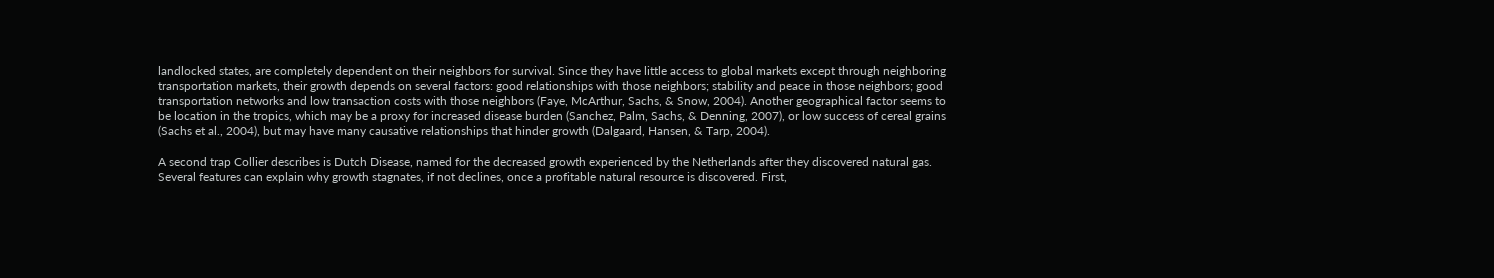landlocked states, are completely dependent on their neighbors for survival. Since they have little access to global markets except through neighboring transportation markets, their growth depends on several factors: good relationships with those neighbors; stability and peace in those neighbors; good transportation networks and low transaction costs with those neighbors (Faye, McArthur, Sachs, & Snow, 2004). Another geographical factor seems to be location in the tropics, which may be a proxy for increased disease burden (Sanchez, Palm, Sachs, & Denning, 2007), or low success of cereal grains (Sachs et al., 2004), but may have many causative relationships that hinder growth (Dalgaard, Hansen, & Tarp, 2004).

A second trap Collier describes is Dutch Disease, named for the decreased growth experienced by the Netherlands after they discovered natural gas. Several features can explain why growth stagnates, if not declines, once a profitable natural resource is discovered. First,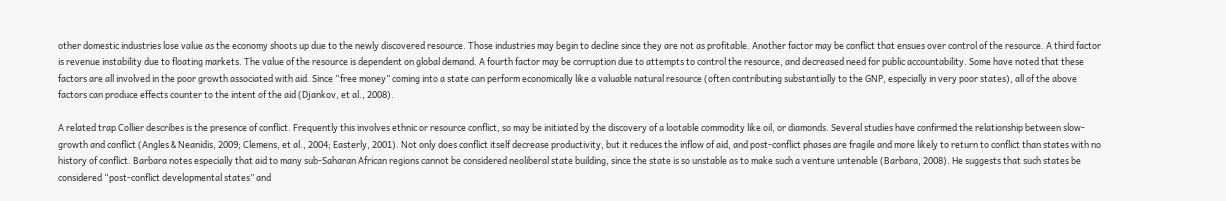other domestic industries lose value as the economy shoots up due to the newly discovered resource. Those industries may begin to decline since they are not as profitable. Another factor may be conflict that ensues over control of the resource. A third factor is revenue instability due to floating markets. The value of the resource is dependent on global demand. A fourth factor may be corruption due to attempts to control the resource, and decreased need for public accountability. Some have noted that these factors are all involved in the poor growth associated with aid. Since “free money” coming into a state can perform economically like a valuable natural resource (often contributing substantially to the GNP, especially in very poor states), all of the above factors can produce effects counter to the intent of the aid (Djankov, et al., 2008).

A related trap Collier describes is the presence of conflict. Frequently this involves ethnic or resource conflict, so may be initiated by the discovery of a lootable commodity like oil, or diamonds. Several studies have confirmed the relationship between slow-growth and conflict (Angles & Neanidis, 2009; Clemens, et al., 2004; Easterly, 2001). Not only does conflict itself decrease productivity, but it reduces the inflow of aid, and post-conflict phases are fragile and more likely to return to conflict than states with no history of conflict. Barbara notes especially that aid to many sub-Saharan African regions cannot be considered neoliberal state building, since the state is so unstable as to make such a venture untenable (Barbara, 2008). He suggests that such states be considered “post-conflict developmental states” and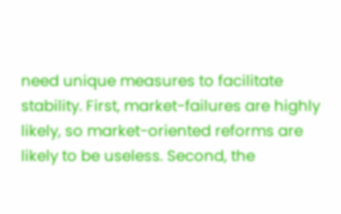need unique measures to facilitate stability. First, market-failures are highly likely, so market-oriented reforms are likely to be useless. Second, the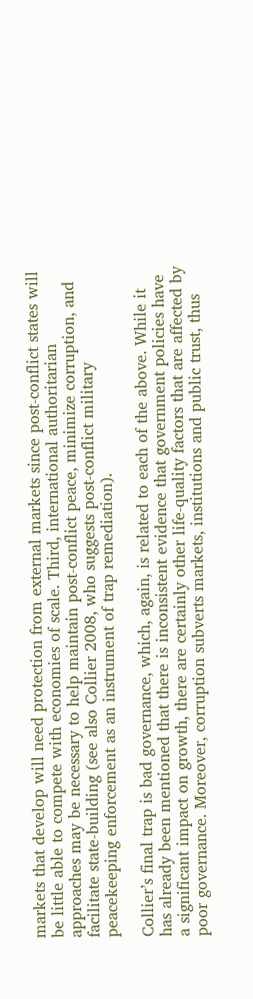markets that develop will need protection from external markets since post-conflict states will be little able to compete with economies of scale. Third, international authoritarian approaches may be necessary to help maintain post-conflict peace, minimize corruption, and facilitate state-building (see also Collier 2008, who suggests post-conflict military peacekeeping enforcement as an instrument of trap remediation).

Collier’s final trap is bad governance, which, again, is related to each of the above. While it has already been mentioned that there is inconsistent evidence that government policies have a significant impact on growth, there are certainly other life-quality factors that are affected by poor governance. Moreover, corruption subverts markets, institutions and public trust, thus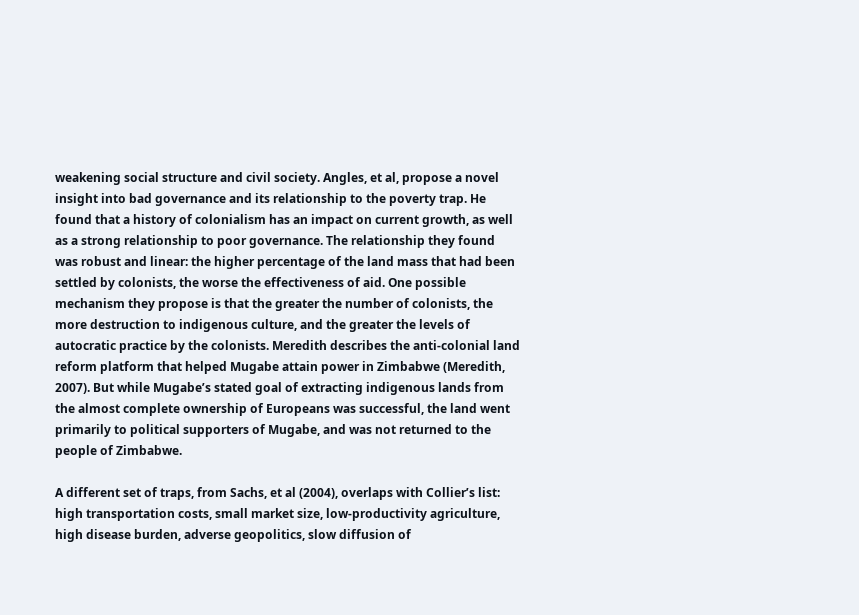weakening social structure and civil society. Angles, et al, propose a novel insight into bad governance and its relationship to the poverty trap. He found that a history of colonialism has an impact on current growth, as well as a strong relationship to poor governance. The relationship they found was robust and linear: the higher percentage of the land mass that had been settled by colonists, the worse the effectiveness of aid. One possible mechanism they propose is that the greater the number of colonists, the more destruction to indigenous culture, and the greater the levels of autocratic practice by the colonists. Meredith describes the anti-colonial land reform platform that helped Mugabe attain power in Zimbabwe (Meredith, 2007). But while Mugabe’s stated goal of extracting indigenous lands from the almost complete ownership of Europeans was successful, the land went primarily to political supporters of Mugabe, and was not returned to the people of Zimbabwe.

A different set of traps, from Sachs, et al (2004), overlaps with Collier’s list: high transportation costs, small market size, low-productivity agriculture, high disease burden, adverse geopolitics, slow diffusion of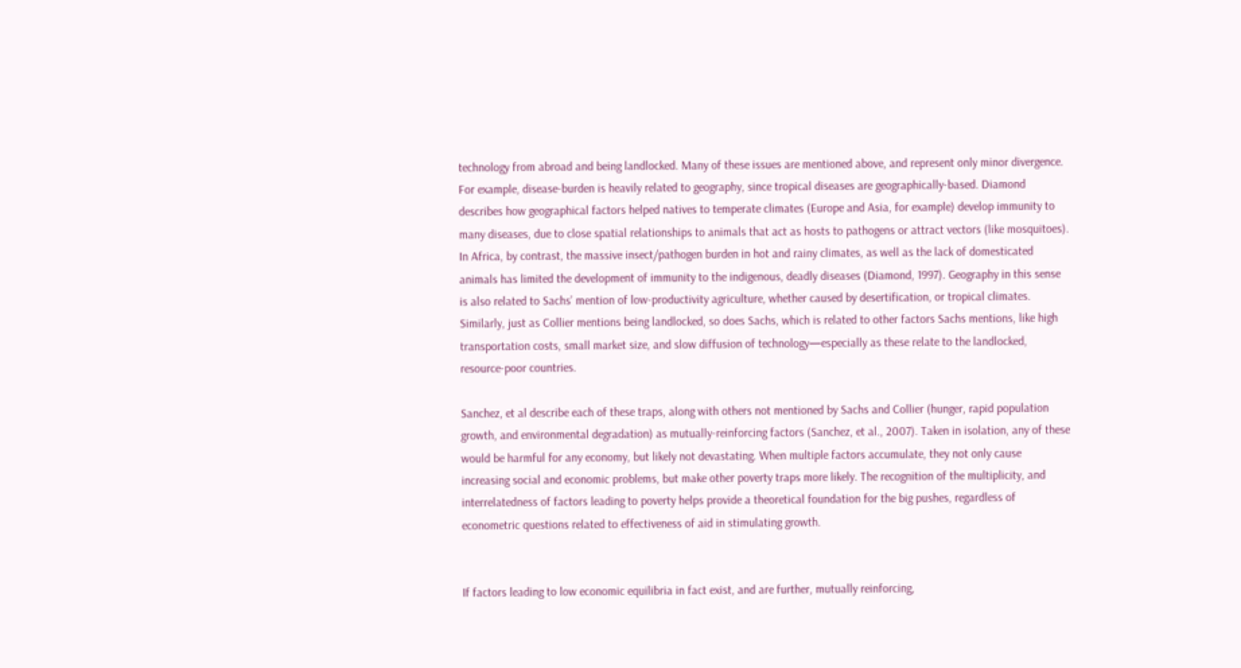technology from abroad and being landlocked. Many of these issues are mentioned above, and represent only minor divergence. For example, disease-burden is heavily related to geography, since tropical diseases are geographically-based. Diamond describes how geographical factors helped natives to temperate climates (Europe and Asia, for example) develop immunity to many diseases, due to close spatial relationships to animals that act as hosts to pathogens or attract vectors (like mosquitoes). In Africa, by contrast, the massive insect/pathogen burden in hot and rainy climates, as well as the lack of domesticated animals has limited the development of immunity to the indigenous, deadly diseases (Diamond, 1997). Geography in this sense is also related to Sachs’ mention of low-productivity agriculture, whether caused by desertification, or tropical climates. Similarly, just as Collier mentions being landlocked, so does Sachs, which is related to other factors Sachs mentions, like high transportation costs, small market size, and slow diffusion of technology—especially as these relate to the landlocked, resource-poor countries.

Sanchez, et al describe each of these traps, along with others not mentioned by Sachs and Collier (hunger, rapid population growth, and environmental degradation) as mutually-reinforcing factors (Sanchez, et al., 2007). Taken in isolation, any of these would be harmful for any economy, but likely not devastating. When multiple factors accumulate, they not only cause increasing social and economic problems, but make other poverty traps more likely. The recognition of the multiplicity, and interrelatedness of factors leading to poverty helps provide a theoretical foundation for the big pushes, regardless of econometric questions related to effectiveness of aid in stimulating growth.


If factors leading to low economic equilibria in fact exist, and are further, mutually reinforcing,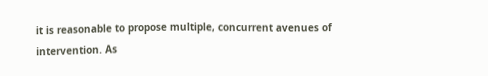it is reasonable to propose multiple, concurrent avenues of intervention. As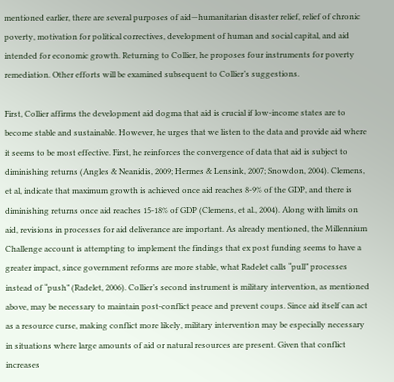mentioned earlier, there are several purposes of aid—humanitarian disaster relief, relief of chronic poverty, motivation for political correctives, development of human and social capital, and aid intended for economic growth. Returning to Collier, he proposes four instruments for poverty remediation. Other efforts will be examined subsequent to Collier’s suggestions.

First, Collier affirms the development aid dogma that aid is crucial if low-income states are to become stable and sustainable. However, he urges that we listen to the data and provide aid where it seems to be most effective. First, he reinforces the convergence of data that aid is subject to diminishing returns (Angles & Neanidis, 2009; Hermes & Lensink, 2007; Snowdon, 2004). Clemens, et al, indicate that maximum growth is achieved once aid reaches 8-9% of the GDP, and there is diminishing returns once aid reaches 15-18% of GDP (Clemens, et al., 2004). Along with limits on aid, revisions in processes for aid deliverance are important. As already mentioned, the Millennium Challenge account is attempting to implement the findings that ex post funding seems to have a greater impact, since government reforms are more stable, what Radelet calls “pull” processes instead of “push” (Radelet, 2006). Collier’s second instrument is military intervention, as mentioned above, may be necessary to maintain post-conflict peace and prevent coups. Since aid itself can act as a resource curse, making conflict more likely, military intervention may be especially necessary in situations where large amounts of aid or natural resources are present. Given that conflict increases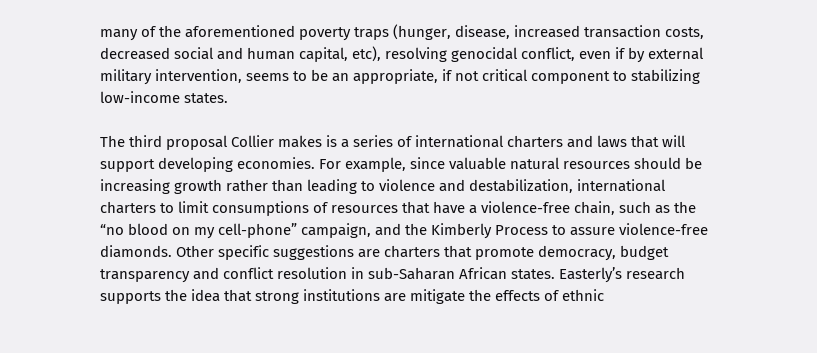many of the aforementioned poverty traps (hunger, disease, increased transaction costs, decreased social and human capital, etc), resolving genocidal conflict, even if by external military intervention, seems to be an appropriate, if not critical component to stabilizing low-income states.

The third proposal Collier makes is a series of international charters and laws that will support developing economies. For example, since valuable natural resources should be increasing growth rather than leading to violence and destabilization, international charters to limit consumptions of resources that have a violence-free chain, such as the “no blood on my cell-phone” campaign, and the Kimberly Process to assure violence-free diamonds. Other specific suggestions are charters that promote democracy, budget transparency and conflict resolution in sub-Saharan African states. Easterly’s research supports the idea that strong institutions are mitigate the effects of ethnic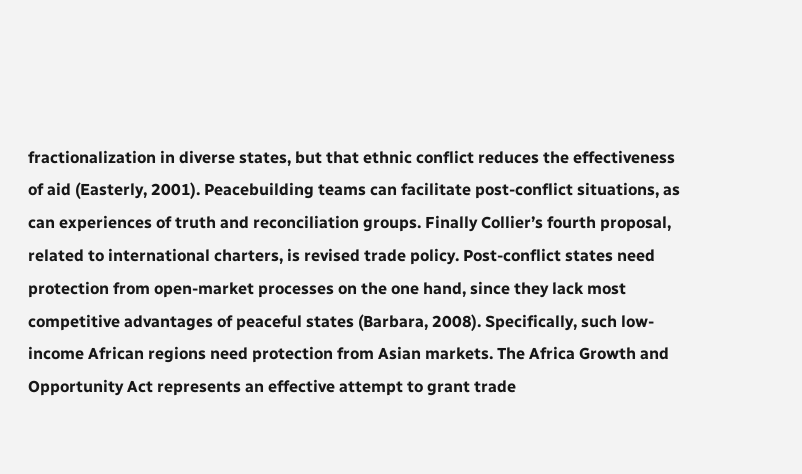fractionalization in diverse states, but that ethnic conflict reduces the effectiveness of aid (Easterly, 2001). Peacebuilding teams can facilitate post-conflict situations, as can experiences of truth and reconciliation groups. Finally Collier’s fourth proposal, related to international charters, is revised trade policy. Post-conflict states need protection from open-market processes on the one hand, since they lack most competitive advantages of peaceful states (Barbara, 2008). Specifically, such low-income African regions need protection from Asian markets. The Africa Growth and Opportunity Act represents an effective attempt to grant trade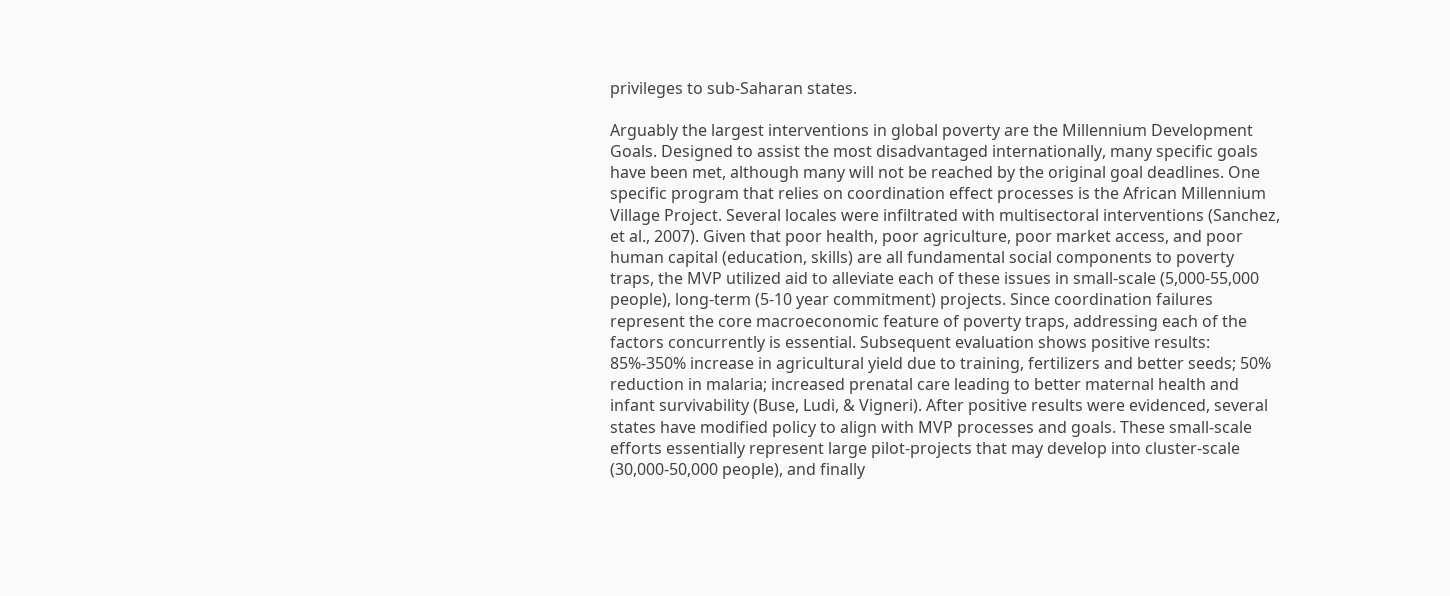privileges to sub-Saharan states.

Arguably the largest interventions in global poverty are the Millennium Development Goals. Designed to assist the most disadvantaged internationally, many specific goals have been met, although many will not be reached by the original goal deadlines. One specific program that relies on coordination effect processes is the African Millennium Village Project. Several locales were infiltrated with multisectoral interventions (Sanchez, et al., 2007). Given that poor health, poor agriculture, poor market access, and poor human capital (education, skills) are all fundamental social components to poverty traps, the MVP utilized aid to alleviate each of these issues in small-scale (5,000-55,000 people), long-term (5-10 year commitment) projects. Since coordination failures represent the core macroeconomic feature of poverty traps, addressing each of the factors concurrently is essential. Subsequent evaluation shows positive results: 85%-350% increase in agricultural yield due to training, fertilizers and better seeds; 50% reduction in malaria; increased prenatal care leading to better maternal health and infant survivability (Buse, Ludi, & Vigneri). After positive results were evidenced, several states have modified policy to align with MVP processes and goals. These small-scale efforts essentially represent large pilot-projects that may develop into cluster-scale (30,000-50,000 people), and finally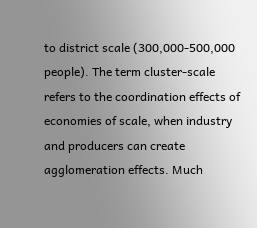to district scale (300,000-500,000 people). The term cluster-scale refers to the coordination effects of economies of scale, when industry and producers can create agglomeration effects. Much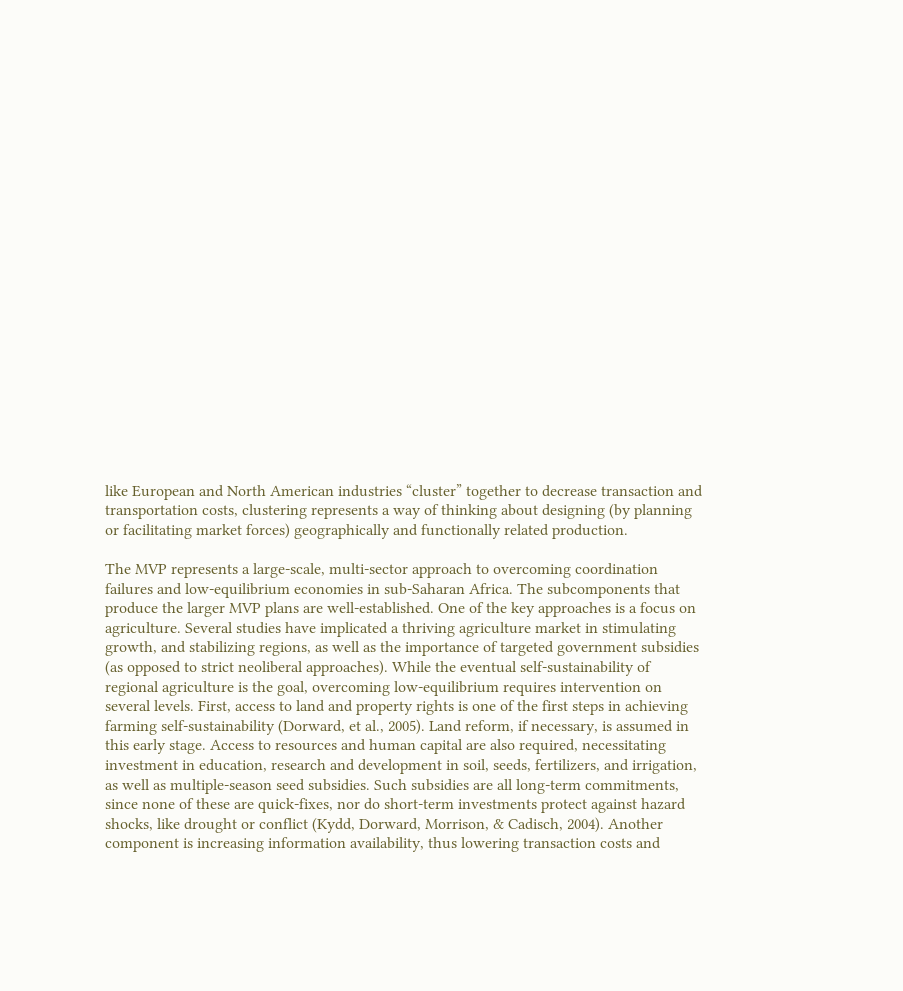like European and North American industries “cluster” together to decrease transaction and transportation costs, clustering represents a way of thinking about designing (by planning or facilitating market forces) geographically and functionally related production.

The MVP represents a large-scale, multi-sector approach to overcoming coordination failures and low-equilibrium economies in sub-Saharan Africa. The subcomponents that produce the larger MVP plans are well-established. One of the key approaches is a focus on agriculture. Several studies have implicated a thriving agriculture market in stimulating growth, and stabilizing regions, as well as the importance of targeted government subsidies (as opposed to strict neoliberal approaches). While the eventual self-sustainability of regional agriculture is the goal, overcoming low-equilibrium requires intervention on several levels. First, access to land and property rights is one of the first steps in achieving farming self-sustainability (Dorward, et al., 2005). Land reform, if necessary, is assumed in this early stage. Access to resources and human capital are also required, necessitating investment in education, research and development in soil, seeds, fertilizers, and irrigation, as well as multiple-season seed subsidies. Such subsidies are all long-term commitments, since none of these are quick-fixes, nor do short-term investments protect against hazard shocks, like drought or conflict (Kydd, Dorward, Morrison, & Cadisch, 2004). Another component is increasing information availability, thus lowering transaction costs and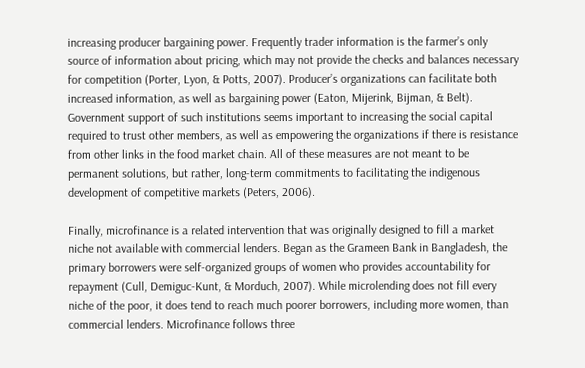increasing producer bargaining power. Frequently trader information is the farmer’s only source of information about pricing, which may not provide the checks and balances necessary for competition (Porter, Lyon, & Potts, 2007). Producer’s organizations can facilitate both increased information, as well as bargaining power (Eaton, Mijerink, Bijman, & Belt). Government support of such institutions seems important to increasing the social capital required to trust other members, as well as empowering the organizations if there is resistance from other links in the food market chain. All of these measures are not meant to be permanent solutions, but rather, long-term commitments to facilitating the indigenous development of competitive markets (Peters, 2006).

Finally, microfinance is a related intervention that was originally designed to fill a market niche not available with commercial lenders. Began as the Grameen Bank in Bangladesh, the primary borrowers were self-organized groups of women who provides accountability for repayment (Cull, Demiguc-Kunt, & Morduch, 2007). While microlending does not fill every niche of the poor, it does tend to reach much poorer borrowers, including more women, than commercial lenders. Microfinance follows three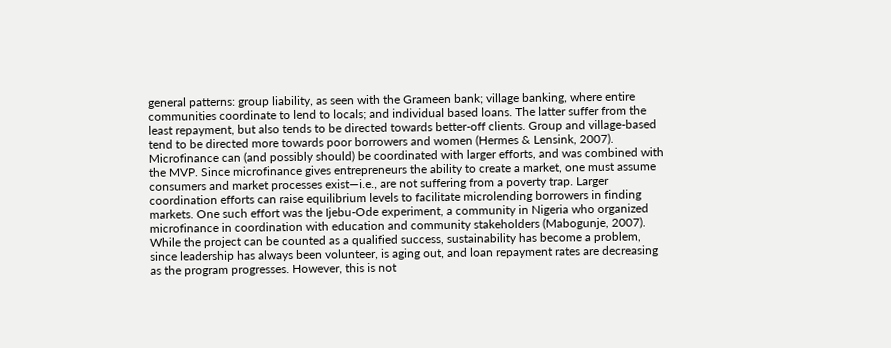general patterns: group liability, as seen with the Grameen bank; village banking, where entire communities coordinate to lend to locals; and individual based loans. The latter suffer from the least repayment, but also tends to be directed towards better-off clients. Group and village-based tend to be directed more towards poor borrowers and women (Hermes & Lensink, 2007). Microfinance can (and possibly should) be coordinated with larger efforts, and was combined with the MVP. Since microfinance gives entrepreneurs the ability to create a market, one must assume consumers and market processes exist—i.e., are not suffering from a poverty trap. Larger coordination efforts can raise equilibrium levels to facilitate microlending borrowers in finding markets. One such effort was the Ijebu-Ode experiment, a community in Nigeria who organized microfinance in coordination with education and community stakeholders (Mabogunje, 2007). While the project can be counted as a qualified success, sustainability has become a problem, since leadership has always been volunteer, is aging out, and loan repayment rates are decreasing as the program progresses. However, this is not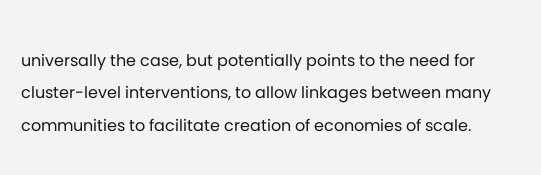universally the case, but potentially points to the need for cluster-level interventions, to allow linkages between many communities to facilitate creation of economies of scale.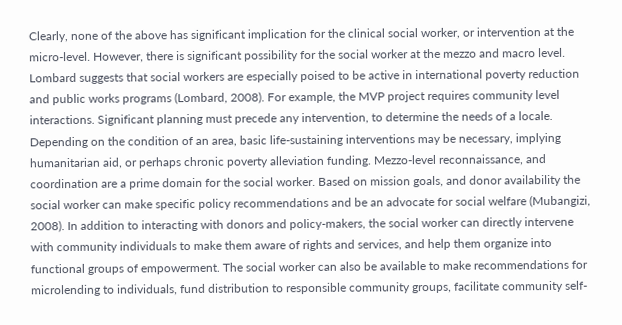Clearly, none of the above has significant implication for the clinical social worker, or intervention at the micro-level. However, there is significant possibility for the social worker at the mezzo and macro level. Lombard suggests that social workers are especially poised to be active in international poverty reduction and public works programs (Lombard, 2008). For example, the MVP project requires community level interactions. Significant planning must precede any intervention, to determine the needs of a locale. Depending on the condition of an area, basic life-sustaining interventions may be necessary, implying humanitarian aid, or perhaps chronic poverty alleviation funding. Mezzo-level reconnaissance, and coordination are a prime domain for the social worker. Based on mission goals, and donor availability the social worker can make specific policy recommendations and be an advocate for social welfare (Mubangizi, 2008). In addition to interacting with donors and policy-makers, the social worker can directly intervene with community individuals to make them aware of rights and services, and help them organize into functional groups of empowerment. The social worker can also be available to make recommendations for microlending to individuals, fund distribution to responsible community groups, facilitate community self-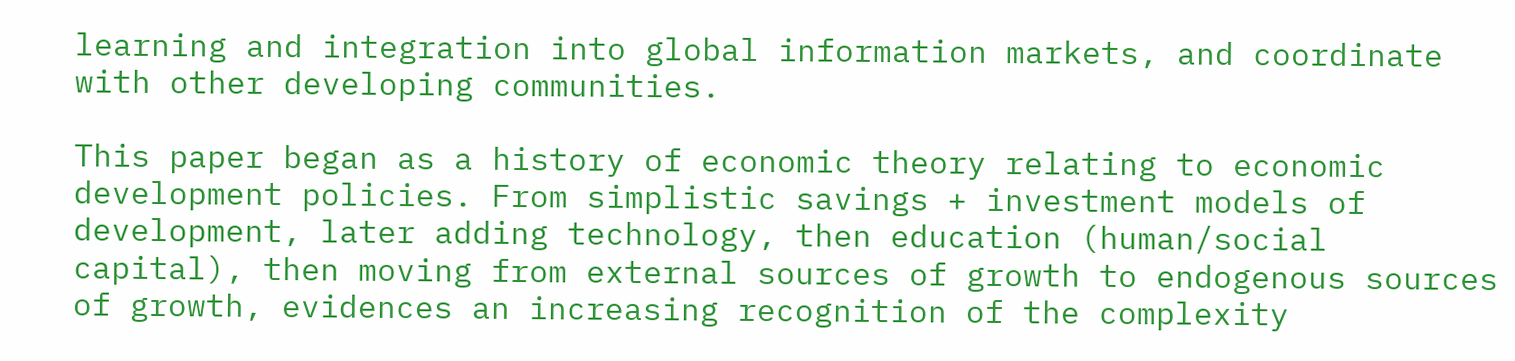learning and integration into global information markets, and coordinate with other developing communities.

This paper began as a history of economic theory relating to economic development policies. From simplistic savings + investment models of development, later adding technology, then education (human/social capital), then moving from external sources of growth to endogenous sources of growth, evidences an increasing recognition of the complexity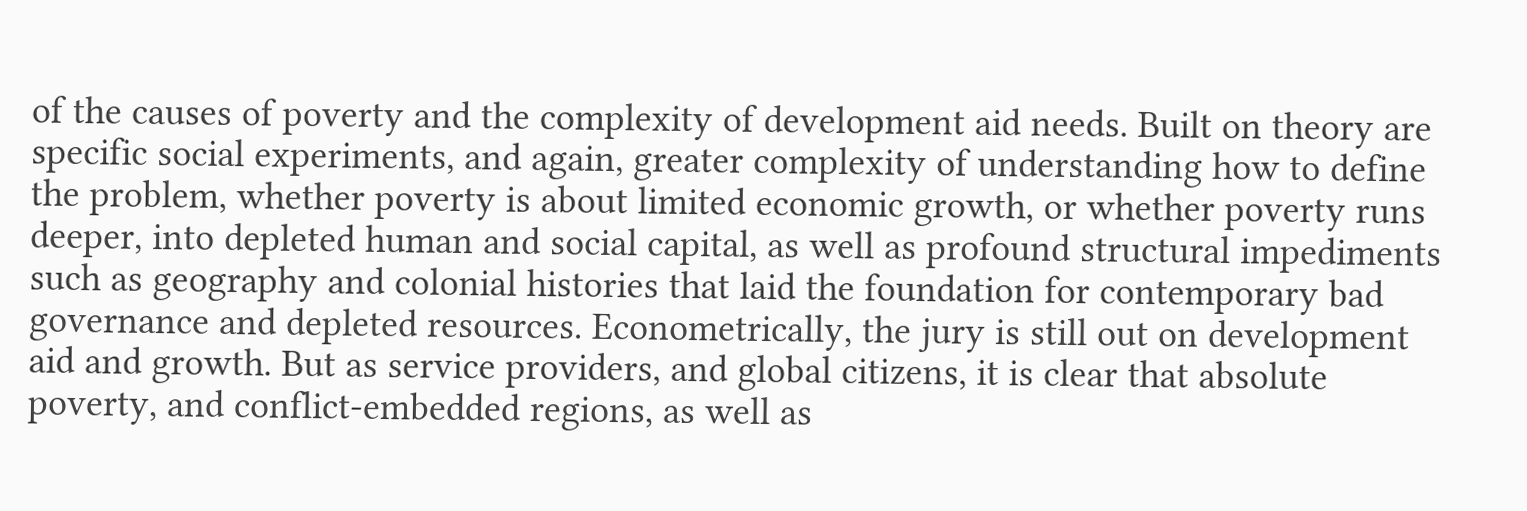of the causes of poverty and the complexity of development aid needs. Built on theory are specific social experiments, and again, greater complexity of understanding how to define the problem, whether poverty is about limited economic growth, or whether poverty runs deeper, into depleted human and social capital, as well as profound structural impediments such as geography and colonial histories that laid the foundation for contemporary bad governance and depleted resources. Econometrically, the jury is still out on development aid and growth. But as service providers, and global citizens, it is clear that absolute poverty, and conflict-embedded regions, as well as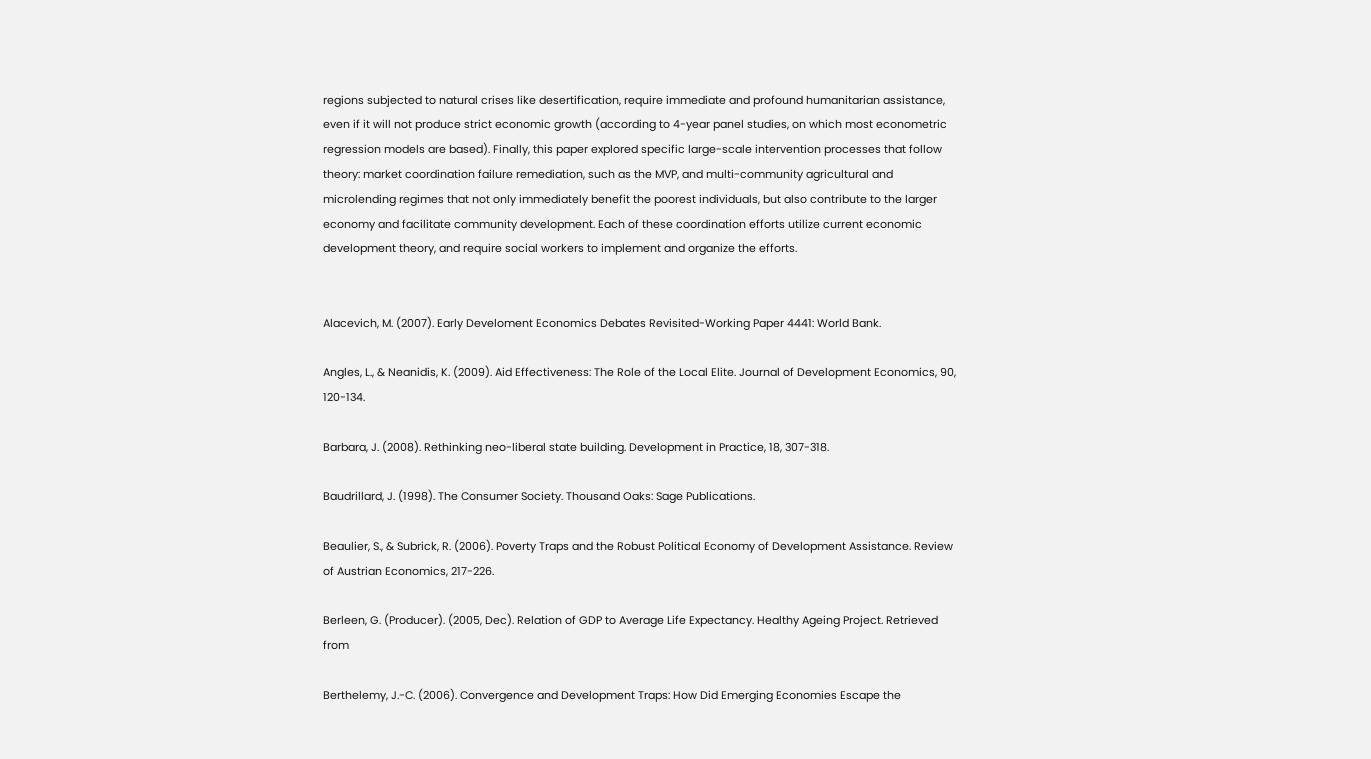regions subjected to natural crises like desertification, require immediate and profound humanitarian assistance, even if it will not produce strict economic growth (according to 4-year panel studies, on which most econometric regression models are based). Finally, this paper explored specific large-scale intervention processes that follow theory: market coordination failure remediation, such as the MVP, and multi-community agricultural and microlending regimes that not only immediately benefit the poorest individuals, but also contribute to the larger economy and facilitate community development. Each of these coordination efforts utilize current economic development theory, and require social workers to implement and organize the efforts.


Alacevich, M. (2007). Early Develoment Economics Debates Revisited-Working Paper 4441: World Bank.

Angles, L., & Neanidis, K. (2009). Aid Effectiveness: The Role of the Local Elite. Journal of Development Economics, 90, 120-134.

Barbara, J. (2008). Rethinking neo-liberal state building. Development in Practice, 18, 307-318.

Baudrillard, J. (1998). The Consumer Society. Thousand Oaks: Sage Publications.

Beaulier, S., & Subrick, R. (2006). Poverty Traps and the Robust Political Economy of Development Assistance. Review of Austrian Economics, 217-226.

Berleen, G. (Producer). (2005, Dec). Relation of GDP to Average Life Expectancy. Healthy Ageing Project. Retrieved from

Berthelemy, J.-C. (2006). Convergence and Development Traps: How Did Emerging Economies Escape the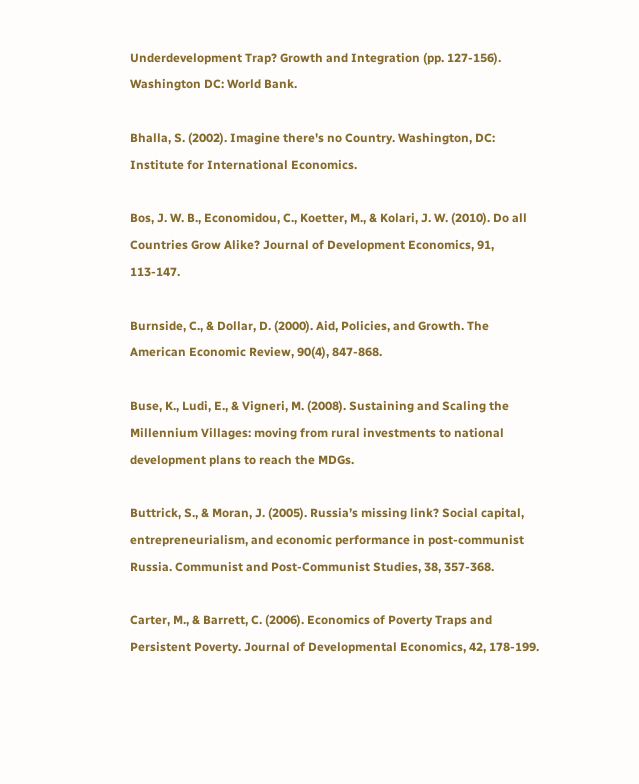Underdevelopment Trap? Growth and Integration (pp. 127-156). Washington DC: World Bank.

Bhalla, S. (2002). Imagine there's no Country. Washington, DC: Institute for International Economics.

Bos, J. W. B., Economidou, C., Koetter, M., & Kolari, J. W. (2010). Do all Countries Grow Alike? Journal of Development Economics, 91, 113-147.

Burnside, C., & Dollar, D. (2000). Aid, Policies, and Growth. The American Economic Review, 90(4), 847-868.

Buse, K., Ludi, E., & Vigneri, M. (2008). Sustaining and Scaling the Millennium Villages: moving from rural investments to national development plans to reach the MDGs.

Buttrick, S., & Moran, J. (2005). Russia’s missing link? Social capital, entrepreneurialism, and economic performance in post-communist Russia. Communist and Post-Communist Studies, 38, 357-368.

Carter, M., & Barrett, C. (2006). Economics of Poverty Traps and Persistent Poverty. Journal of Developmental Economics, 42, 178-199.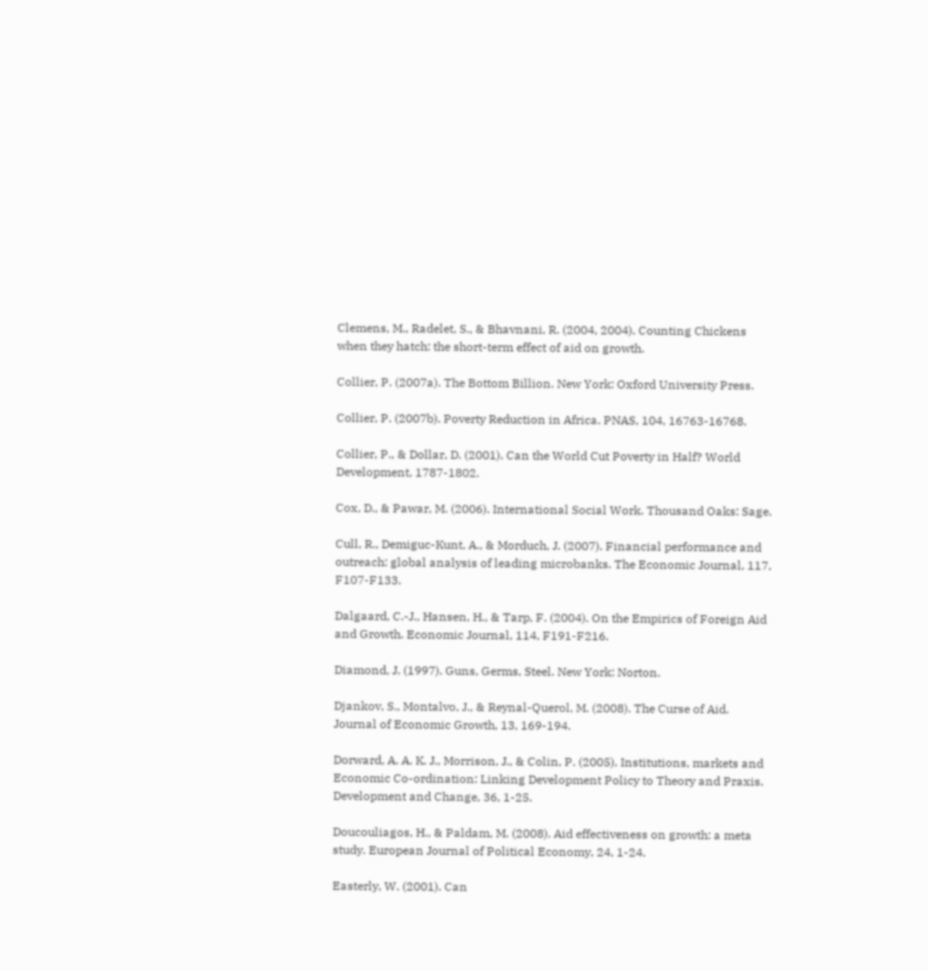Clemens, M., Radelet, S., & Bhavnani, R. (2004, 2004). Counting Chickens when they hatch: the short-term effect of aid on growth.

Collier, P. (2007a). The Bottom Billion. New York: Oxford University Press.

Collier, P. (2007b). Poverty Reduction in Africa. PNAS, 104, 16763-16768.

Collier, P., & Dollar, D. (2001). Can the World Cut Poverty in Half? World Development, 1787-1802.

Cox, D., & Pawar, M. (2006). International Social Work. Thousand Oaks: Sage.

Cull, R., Demiguc-Kunt, A., & Morduch, J. (2007). Financial performance and outreach: global analysis of leading microbanks. The Economic Journal, 117, F107-F133.

Dalgaard, C.-J., Hansen, H., & Tarp, F. (2004). On the Empirics of Foreign Aid and Growth. Economic Journal, 114, F191-F216.

Diamond, J. (1997). Guns, Germs, Steel. New York: Norton.

Djankov, S., Montalvo, J., & Reynal-Querol, M. (2008). The Curse of Aid. Journal of Economic Growth, 13, 169-194.

Dorward, A. A. K. J., Morrison, J., & Colin, P. (2005). Institutions, markets and Economic Co-ordination: Linking Development Policy to Theory and Praxis. Development and Change, 36, 1-25.

Doucouliagos, H., & Paldam, M. (2008). Aid effectiveness on growth: a meta study. European Journal of Political Economy, 24, 1-24.

Easterly, W. (2001). Can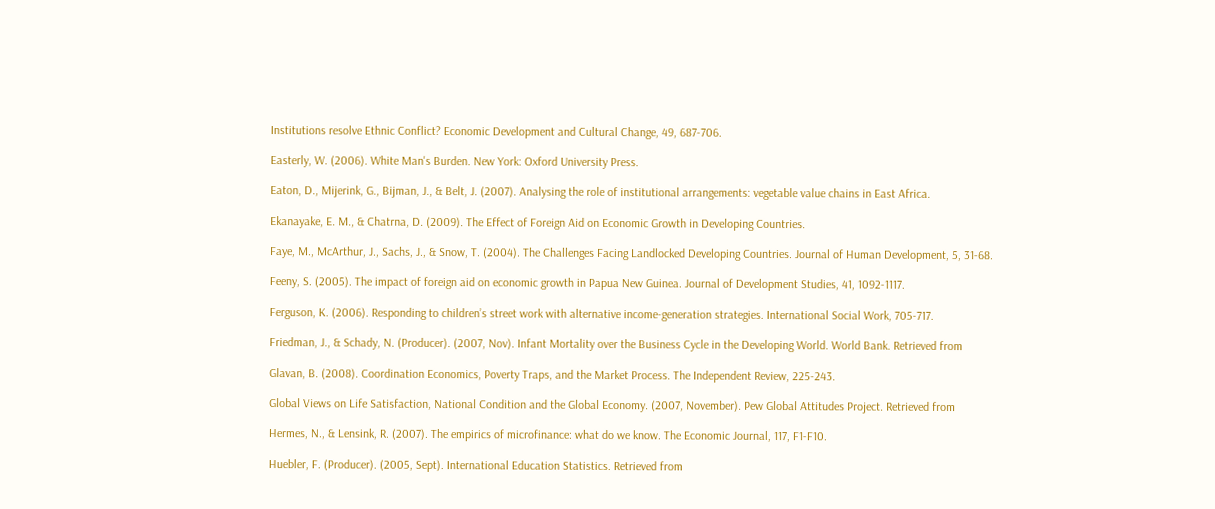Institutions resolve Ethnic Conflict? Economic Development and Cultural Change, 49, 687-706.

Easterly, W. (2006). White Man's Burden. New York: Oxford University Press.

Eaton, D., Mijerink, G., Bijman, J., & Belt, J. (2007). Analysing the role of institutional arrangements: vegetable value chains in East Africa.

Ekanayake, E. M., & Chatrna, D. (2009). The Effect of Foreign Aid on Economic Growth in Developing Countries.

Faye, M., McArthur, J., Sachs, J., & Snow, T. (2004). The Challenges Facing Landlocked Developing Countries. Journal of Human Development, 5, 31-68.

Feeny, S. (2005). The impact of foreign aid on economic growth in Papua New Guinea. Journal of Development Studies, 41, 1092-1117.

Ferguson, K. (2006). Responding to children’s street work with alternative income-generation strategies. International Social Work, 705-717.

Friedman, J., & Schady, N. (Producer). (2007, Nov). Infant Mortality over the Business Cycle in the Developing World. World Bank. Retrieved from

Glavan, B. (2008). Coordination Economics, Poverty Traps, and the Market Process. The Independent Review, 225-243.

Global Views on Life Satisfaction, National Condition and the Global Economy. (2007, November). Pew Global Attitudes Project. Retrieved from

Hermes, N., & Lensink, R. (2007). The empirics of microfinance: what do we know. The Economic Journal, 117, F1-F10.

Huebler, F. (Producer). (2005, Sept). International Education Statistics. Retrieved from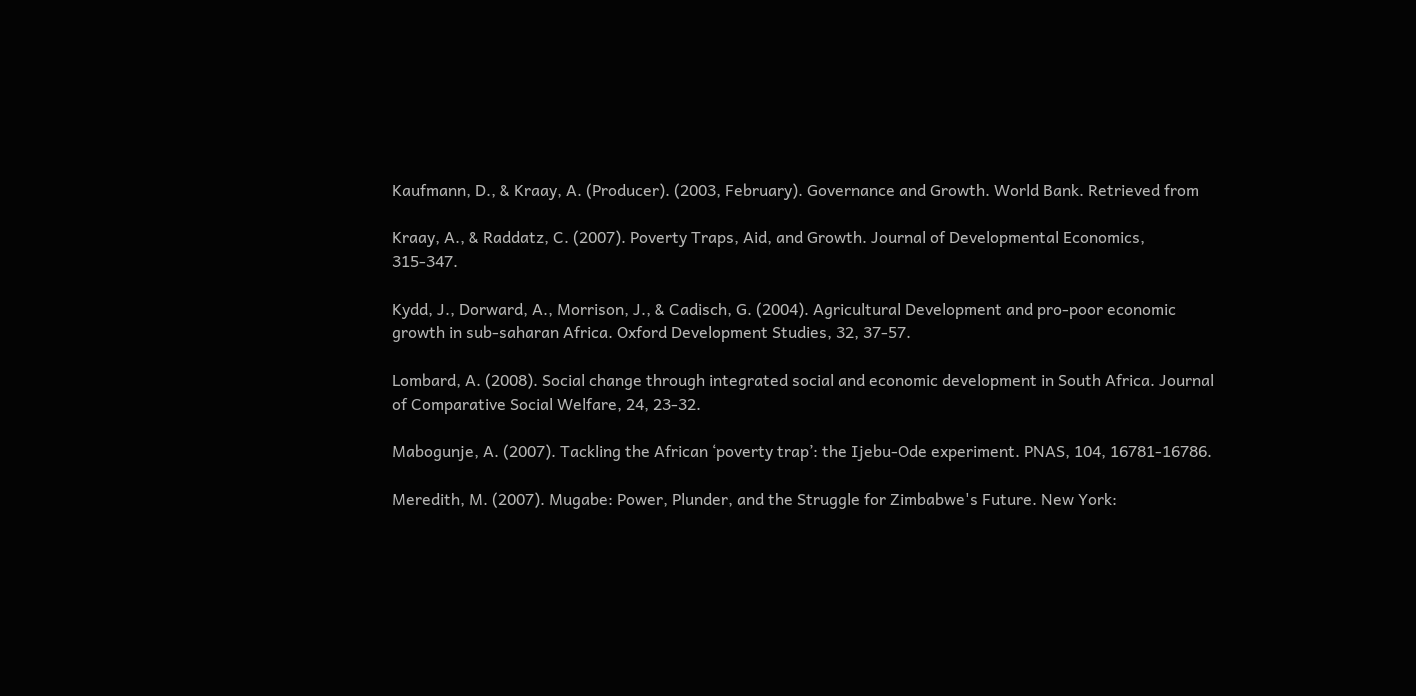Kaufmann, D., & Kraay, A. (Producer). (2003, February). Governance and Growth. World Bank. Retrieved from

Kraay, A., & Raddatz, C. (2007). Poverty Traps, Aid, and Growth. Journal of Developmental Economics, 315-347.

Kydd, J., Dorward, A., Morrison, J., & Cadisch, G. (2004). Agricultural Development and pro-poor economic growth in sub-saharan Africa. Oxford Development Studies, 32, 37-57.

Lombard, A. (2008). Social change through integrated social and economic development in South Africa. Journal of Comparative Social Welfare, 24, 23-32.

Mabogunje, A. (2007). Tackling the African ‘poverty trap’: the Ijebu-Ode experiment. PNAS, 104, 16781-16786.

Meredith, M. (2007). Mugabe: Power, Plunder, and the Struggle for Zimbabwe's Future. New York: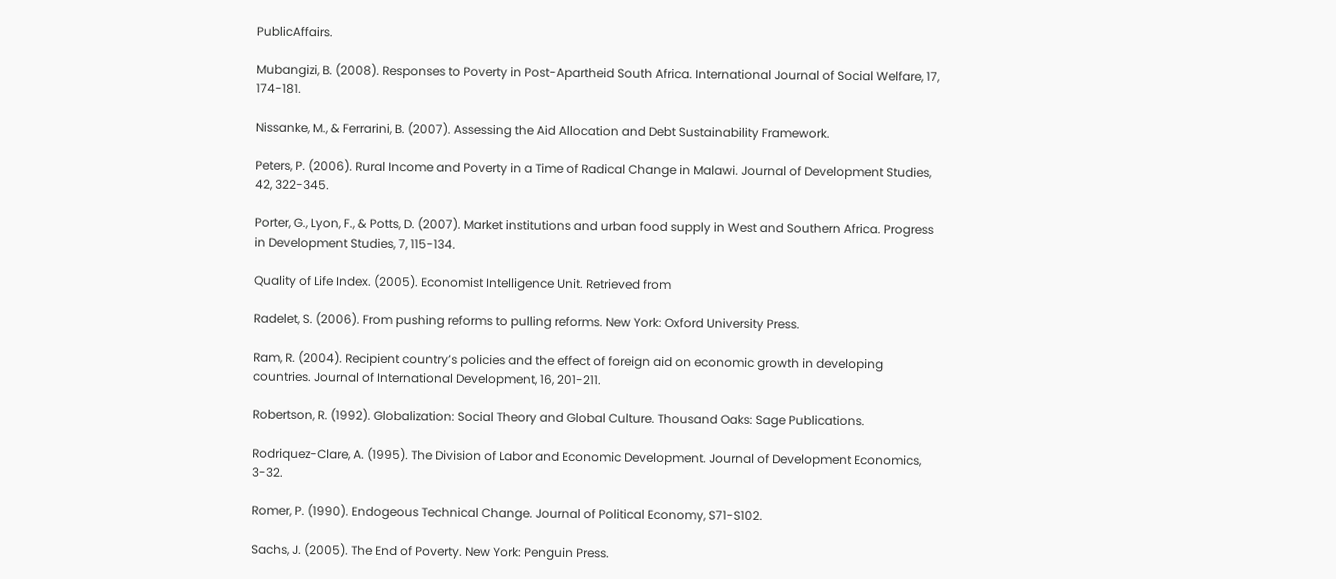PublicAffairs.

Mubangizi, B. (2008). Responses to Poverty in Post-Apartheid South Africa. International Journal of Social Welfare, 17, 174-181.

Nissanke, M., & Ferrarini, B. (2007). Assessing the Aid Allocation and Debt Sustainability Framework.

Peters, P. (2006). Rural Income and Poverty in a Time of Radical Change in Malawi. Journal of Development Studies, 42, 322-345.

Porter, G., Lyon, F., & Potts, D. (2007). Market institutions and urban food supply in West and Southern Africa. Progress in Development Studies, 7, 115-134.

Quality of Life Index. (2005). Economist Intelligence Unit. Retrieved from

Radelet, S. (2006). From pushing reforms to pulling reforms. New York: Oxford University Press.

Ram, R. (2004). Recipient country’s policies and the effect of foreign aid on economic growth in developing countries. Journal of International Development, 16, 201-211.

Robertson, R. (1992). Globalization: Social Theory and Global Culture. Thousand Oaks: Sage Publications.

Rodriquez-Clare, A. (1995). The Division of Labor and Economic Development. Journal of Development Economics, 3-32.

Romer, P. (1990). Endogeous Technical Change. Journal of Political Economy, S71-S102.

Sachs, J. (2005). The End of Poverty. New York: Penguin Press.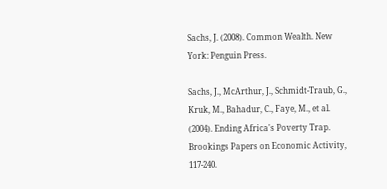Sachs, J. (2008). Common Wealth. New York: Penguin Press.

Sachs, J., McArthur, J., Schmidt-Traub, G., Kruk, M., Bahadur, C., Faye, M., et al. (2004). Ending Africa's Poverty Trap. Brookings Papers on Economic Activity, 117-240.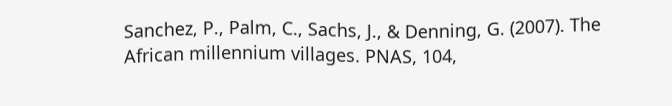Sanchez, P., Palm, C., Sachs, J., & Denning, G. (2007). The African millennium villages. PNAS, 104,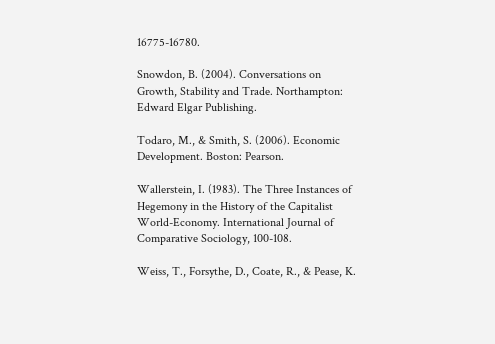16775-16780.

Snowdon, B. (2004). Conversations on Growth, Stability and Trade. Northampton: Edward Elgar Publishing.

Todaro, M., & Smith, S. (2006). Economic Development. Boston: Pearson.

Wallerstein, I. (1983). The Three Instances of Hegemony in the History of the Capitalist World-Economy. International Journal of Comparative Sociology, 100-108.

Weiss, T., Forsythe, D., Coate, R., & Pease, K.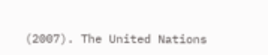(2007). The United Nations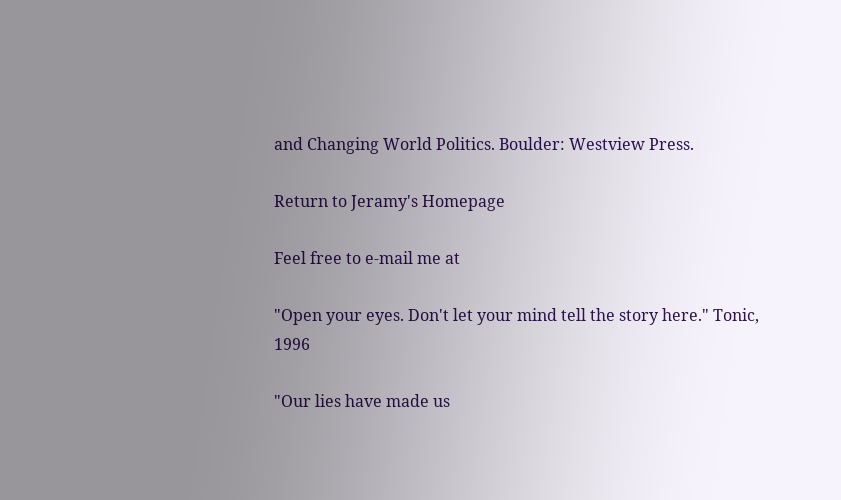and Changing World Politics. Boulder: Westview Press.

Return to Jeramy's Homepage

Feel free to e-mail me at

"Open your eyes. Don't let your mind tell the story here." Tonic, 1996

"Our lies have made us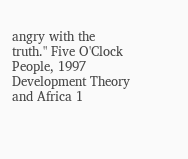angry with the truth." Five O'Clock People, 1997 Development Theory and Africa 1